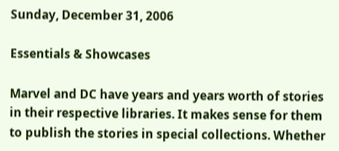Sunday, December 31, 2006

Essentials & Showcases

Marvel and DC have years and years worth of stories in their respective libraries. It makes sense for them to publish the stories in special collections. Whether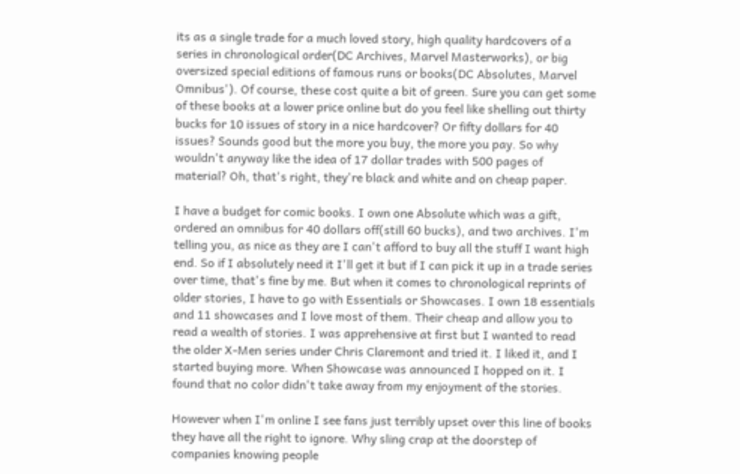its as a single trade for a much loved story, high quality hardcovers of a series in chronological order(DC Archives, Marvel Masterworks), or big oversized special editions of famous runs or books(DC Absolutes, Marvel Omnibus'). Of course, these cost quite a bit of green. Sure you can get some of these books at a lower price online but do you feel like shelling out thirty bucks for 10 issues of story in a nice hardcover? Or fifty dollars for 40 issues? Sounds good but the more you buy, the more you pay. So why wouldn't anyway like the idea of 17 dollar trades with 500 pages of material? Oh, that's right, they're black and white and on cheap paper.

I have a budget for comic books. I own one Absolute which was a gift, ordered an omnibus for 40 dollars off(still 60 bucks), and two archives. I'm telling you, as nice as they are I can't afford to buy all the stuff I want high end. So if I absolutely need it I'll get it but if I can pick it up in a trade series over time, that's fine by me. But when it comes to chronological reprints of older stories, I have to go with Essentials or Showcases. I own 18 essentials and 11 showcases and I love most of them. Their cheap and allow you to read a wealth of stories. I was apprehensive at first but I wanted to read the older X-Men series under Chris Claremont and tried it. I liked it, and I started buying more. When Showcase was announced I hopped on it. I found that no color didn't take away from my enjoyment of the stories.

However when I'm online I see fans just terribly upset over this line of books they have all the right to ignore. Why sling crap at the doorstep of companies knowing people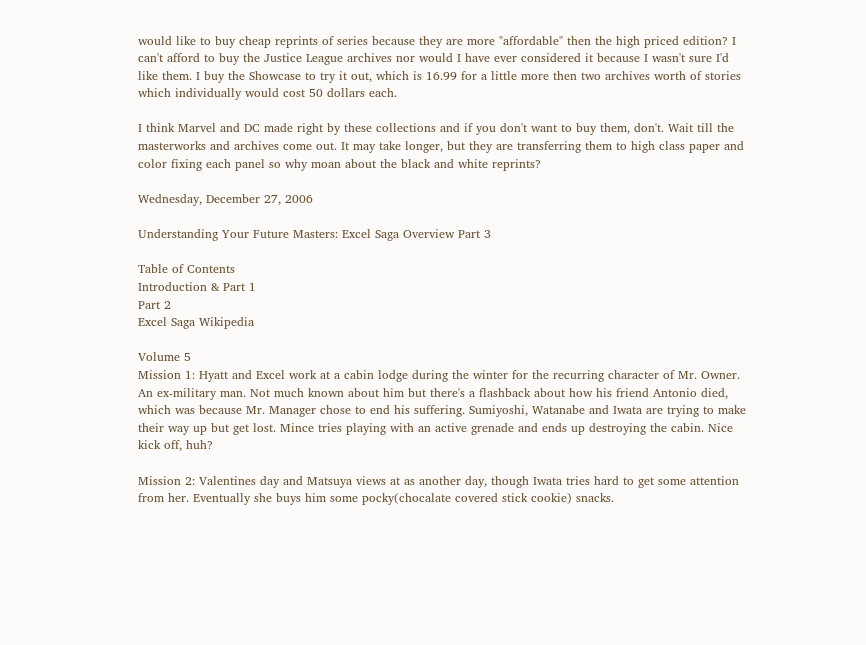would like to buy cheap reprints of series because they are more "affordable" then the high priced edition? I can't afford to buy the Justice League archives nor would I have ever considered it because I wasn't sure I'd like them. I buy the Showcase to try it out, which is 16.99 for a little more then two archives worth of stories which individually would cost 50 dollars each.

I think Marvel and DC made right by these collections and if you don't want to buy them, don't. Wait till the masterworks and archives come out. It may take longer, but they are transferring them to high class paper and color fixing each panel so why moan about the black and white reprints?

Wednesday, December 27, 2006

Understanding Your Future Masters: Excel Saga Overview Part 3

Table of Contents
Introduction & Part 1
Part 2
Excel Saga Wikipedia

Volume 5
Mission 1: Hyatt and Excel work at a cabin lodge during the winter for the recurring character of Mr. Owner. An ex-military man. Not much known about him but there's a flashback about how his friend Antonio died, which was because Mr. Manager chose to end his suffering. Sumiyoshi, Watanabe and Iwata are trying to make their way up but get lost. Mince tries playing with an active grenade and ends up destroying the cabin. Nice kick off, huh?

Mission 2: Valentines day and Matsuya views at as another day, though Iwata tries hard to get some attention from her. Eventually she buys him some pocky(chocalate covered stick cookie) snacks.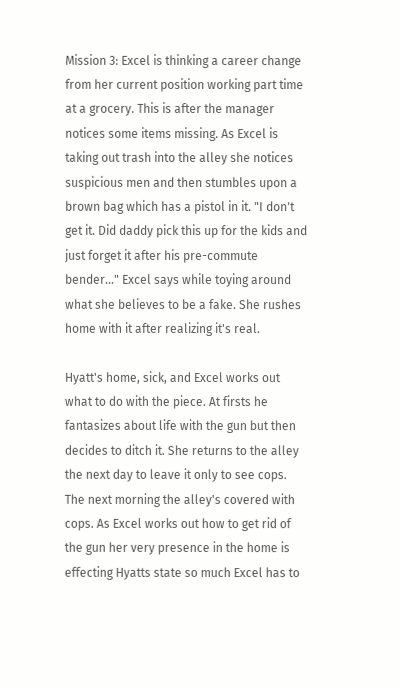Mission 3: Excel is thinking a career change from her current position working part time at a grocery. This is after the manager notices some items missing. As Excel is taking out trash into the alley she notices suspicious men and then stumbles upon a brown bag which has a pistol in it. "I don't get it. Did daddy pick this up for the kids and just forget it after his pre-commute bender..." Excel says while toying around what she believes to be a fake. She rushes home with it after realizing it's real.

Hyatt's home, sick, and Excel works out what to do with the piece. At firsts he fantasizes about life with the gun but then decides to ditch it. She returns to the alley the next day to leave it only to see cops. The next morning the alley's covered with cops. As Excel works out how to get rid of the gun her very presence in the home is effecting Hyatts state so much Excel has to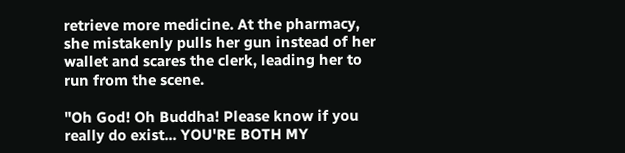retrieve more medicine. At the pharmacy, she mistakenly pulls her gun instead of her wallet and scares the clerk, leading her to run from the scene.

"Oh God! Oh Buddha! Please know if you really do exist... YOU'RE BOTH MY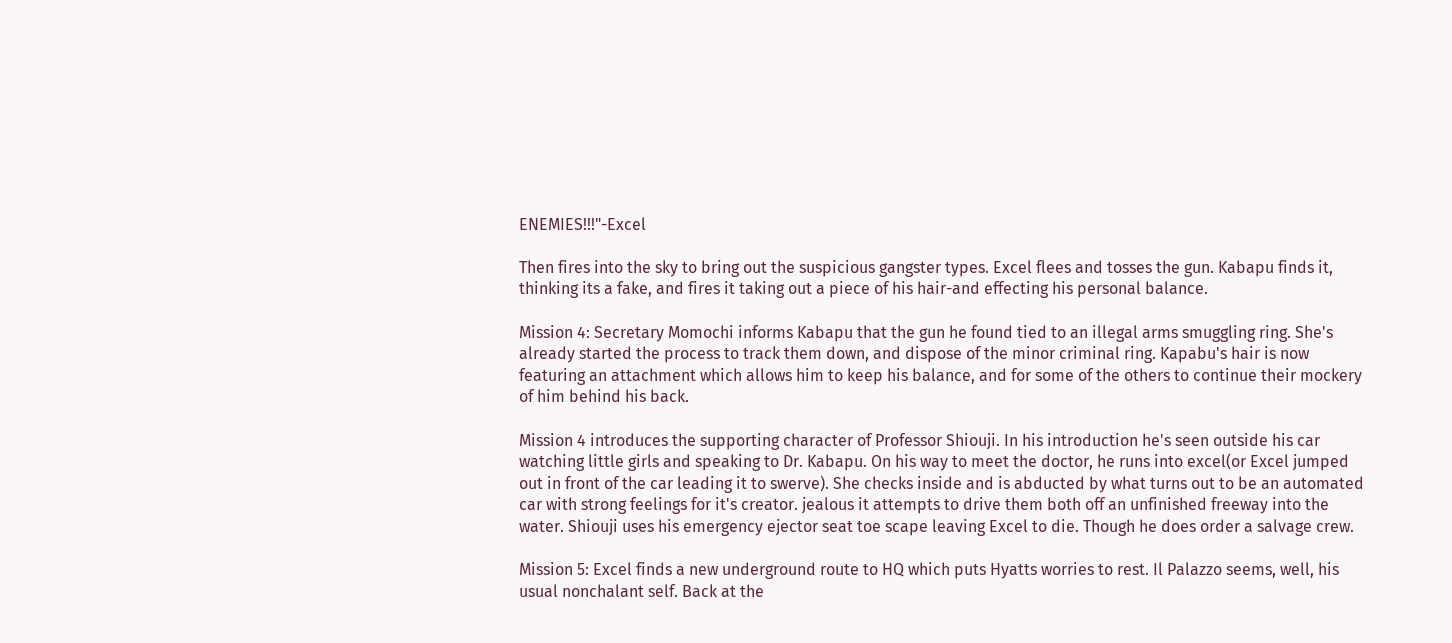ENEMIES!!!"-Excel

Then fires into the sky to bring out the suspicious gangster types. Excel flees and tosses the gun. Kabapu finds it, thinking its a fake, and fires it taking out a piece of his hair-and effecting his personal balance.

Mission 4: Secretary Momochi informs Kabapu that the gun he found tied to an illegal arms smuggling ring. She's already started the process to track them down, and dispose of the minor criminal ring. Kapabu's hair is now featuring an attachment which allows him to keep his balance, and for some of the others to continue their mockery of him behind his back.

Mission 4 introduces the supporting character of Professor Shiouji. In his introduction he's seen outside his car watching little girls and speaking to Dr. Kabapu. On his way to meet the doctor, he runs into excel(or Excel jumped out in front of the car leading it to swerve). She checks inside and is abducted by what turns out to be an automated car with strong feelings for it's creator. jealous it attempts to drive them both off an unfinished freeway into the water. Shiouji uses his emergency ejector seat toe scape leaving Excel to die. Though he does order a salvage crew.

Mission 5: Excel finds a new underground route to HQ which puts Hyatts worries to rest. Il Palazzo seems, well, his usual nonchalant self. Back at the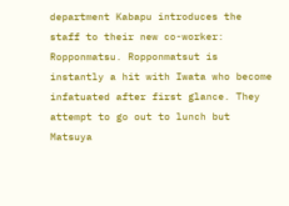department Kabapu introduces the staff to their new co-worker: Ropponmatsu. Ropponmatsut is instantly a hit with Iwata who become infatuated after first glance. They attempt to go out to lunch but Matsuya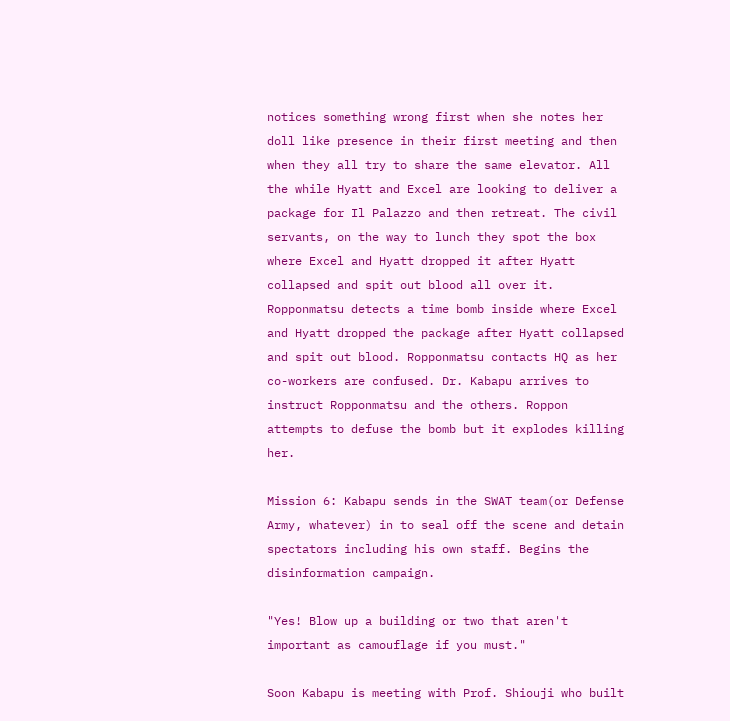notices something wrong first when she notes her doll like presence in their first meeting and then when they all try to share the same elevator. All the while Hyatt and Excel are looking to deliver a package for Il Palazzo and then retreat. The civil servants, on the way to lunch they spot the box where Excel and Hyatt dropped it after Hyatt collapsed and spit out blood all over it. Ropponmatsu detects a time bomb inside where Excel and Hyatt dropped the package after Hyatt collapsed and spit out blood. Ropponmatsu contacts HQ as her co-workers are confused. Dr. Kabapu arrives to instruct Ropponmatsu and the others. Roppon attempts to defuse the bomb but it explodes killing her.

Mission 6: Kabapu sends in the SWAT team(or Defense Army, whatever) in to seal off the scene and detain spectators including his own staff. Begins the disinformation campaign.

"Yes! Blow up a building or two that aren't important as camouflage if you must."

Soon Kabapu is meeting with Prof. Shiouji who built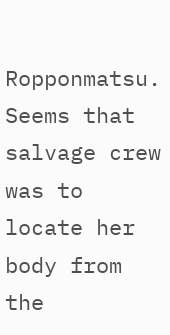Ropponmatsu. Seems that salvage crew was to locate her body from the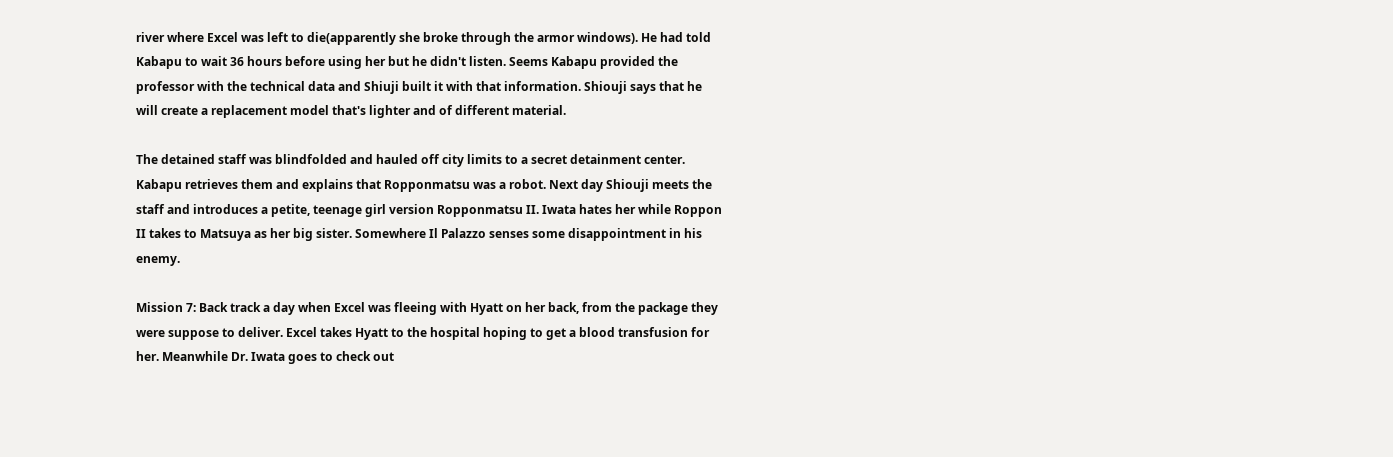river where Excel was left to die(apparently she broke through the armor windows). He had told Kabapu to wait 36 hours before using her but he didn't listen. Seems Kabapu provided the professor with the technical data and Shiuji built it with that information. Shiouji says that he will create a replacement model that's lighter and of different material.

The detained staff was blindfolded and hauled off city limits to a secret detainment center. Kabapu retrieves them and explains that Ropponmatsu was a robot. Next day Shiouji meets the staff and introduces a petite, teenage girl version Ropponmatsu II. Iwata hates her while Roppon II takes to Matsuya as her big sister. Somewhere Il Palazzo senses some disappointment in his enemy.

Mission 7: Back track a day when Excel was fleeing with Hyatt on her back, from the package they were suppose to deliver. Excel takes Hyatt to the hospital hoping to get a blood transfusion for her. Meanwhile Dr. Iwata goes to check out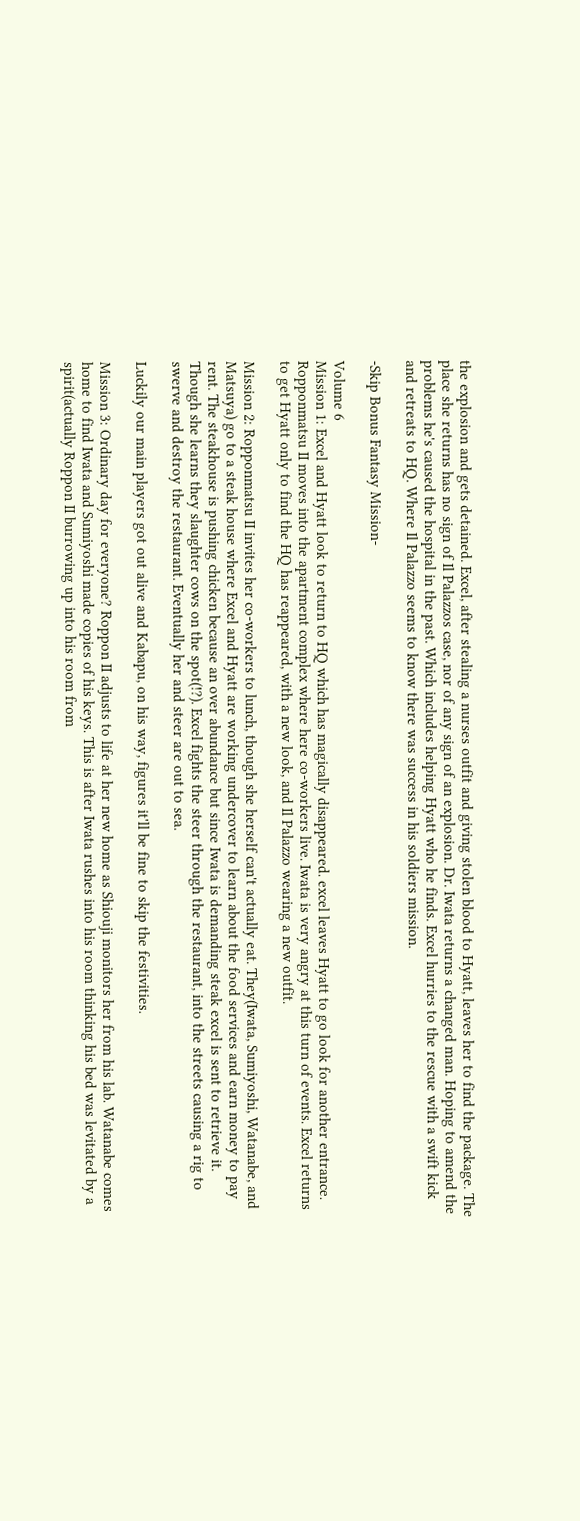the explosion and gets detained. Excel, after stealing a nurses outfit and giving stolen blood to Hyatt, leaves her to find the package. The place she returns has no sign of Il Palazzos case, nor of any sign of an explosion. Dr. Iwata returns a changed man. Hoping to amend the problems he's caused the hospital in the past. Which includes helping Hyatt who he finds. Excel hurries to the rescue with a swift kick and retreats to HQ. Where Il Palazzo seems to know there was success in his soldiers mission.

-Skip Bonus Fantasy Mission-

Volume 6
Mission 1: Excel and Hyatt look to return to HQ which has magically disappeared. excel leaves Hyatt to go look for another entrance. Ropponmatsu II moves into the apartment complex where here co-workers live. Iwata is very angry at this turn of events. Excel returns to get Hyatt only to find the HQ has reappeared, with a new look, and Il Palazzo wearing a new outfit.

Mission 2: Ropponmatsu II invites her co-workers to lunch, though she herself can't actually eat. They(Iwata, Sumiyoshi, Watanabe, and Matsuya) go to a steak house where Excel and Hyatt are working undercover to learn about the food services and earn money to pay rent. The steakhouse is pushing chicken because an over abundance but since Iwata is demanding steak excel is sent to retrieve it. Though she learns they slaughter cows on the spot(!?). Excel fights the steer through the restaurant, into the streets causing a rig to swerve and destroy the restaurant. Eventually her and steer are out to sea.

Luckily our main players got out alive and Kabapu, on his way, figures it'll be fine to skip the festivities.

Mission 3: Ordinary day for everyone? Roppon II adjusts to life at her new home as Shiouji monitors her from his lab. Watanabe comes home to find Iwata and Sumiyoshi made copies of his keys. This is after Iwata rushes into his room thinking his bed was levitated by a spirit(actually Roppon II burrowing up into his room from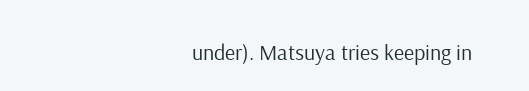under). Matsuya tries keeping in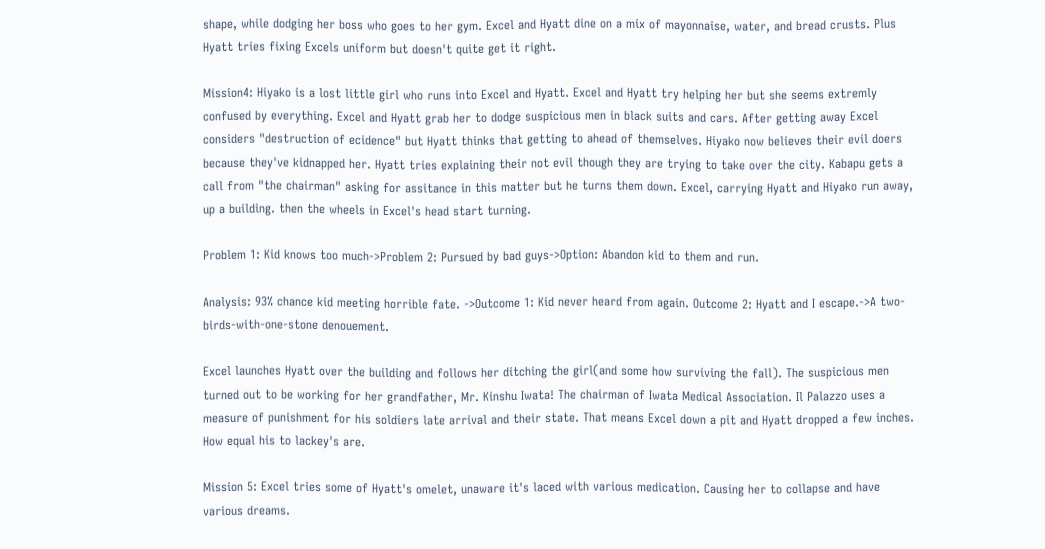shape, while dodging her boss who goes to her gym. Excel and Hyatt dine on a mix of mayonnaise, water, and bread crusts. Plus Hyatt tries fixing Excels uniform but doesn't quite get it right.

Mission4: Hiyako is a lost little girl who runs into Excel and Hyatt. Excel and Hyatt try helping her but she seems extremly confused by everything. Excel and Hyatt grab her to dodge suspicious men in black suits and cars. After getting away Excel considers "destruction of ecidence" but Hyatt thinks that getting to ahead of themselves. Hiyako now believes their evil doers because they've kidnapped her. Hyatt tries explaining their not evil though they are trying to take over the city. Kabapu gets a call from "the chairman" asking for assitance in this matter but he turns them down. Excel, carrying Hyatt and Hiyako run away, up a building. then the wheels in Excel's head start turning.

Problem 1: Kid knows too much->Problem 2: Pursued by bad guys->Option: Abandon kid to them and run.

Analysis: 93% chance kid meeting horrible fate. ->Outcome 1: Kid never heard from again. Outcome 2: Hyatt and I escape.->A two-birds-with-one-stone denouement.

Excel launches Hyatt over the building and follows her ditching the girl(and some how surviving the fall). The suspicious men turned out to be working for her grandfather, Mr. Kinshu Iwata! The chairman of Iwata Medical Association. Il Palazzo uses a measure of punishment for his soldiers late arrival and their state. That means Excel down a pit and Hyatt dropped a few inches. How equal his to lackey's are.

Mission 5: Excel tries some of Hyatt's omelet, unaware it's laced with various medication. Causing her to collapse and have various dreams.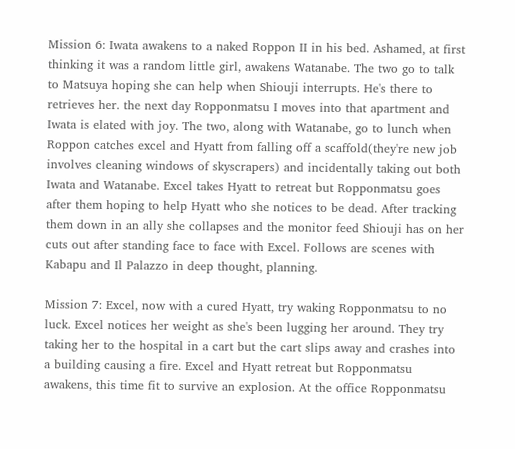Mission 6: Iwata awakens to a naked Roppon II in his bed. Ashamed, at first thinking it was a random little girl, awakens Watanabe. The two go to talk to Matsuya hoping she can help when Shiouji interrupts. He's there to retrieves her. the next day Ropponmatsu I moves into that apartment and Iwata is elated with joy. The two, along with Watanabe, go to lunch when Roppon catches excel and Hyatt from falling off a scaffold(they're new job involves cleaning windows of skyscrapers) and incidentally taking out both Iwata and Watanabe. Excel takes Hyatt to retreat but Ropponmatsu goes after them hoping to help Hyatt who she notices to be dead. After tracking them down in an ally she collapses and the monitor feed Shiouji has on her cuts out after standing face to face with Excel. Follows are scenes with Kabapu and Il Palazzo in deep thought, planning.

Mission 7: Excel, now with a cured Hyatt, try waking Ropponmatsu to no luck. Excel notices her weight as she's been lugging her around. They try taking her to the hospital in a cart but the cart slips away and crashes into a building causing a fire. Excel and Hyatt retreat but Ropponmatsu awakens, this time fit to survive an explosion. At the office Ropponmatsu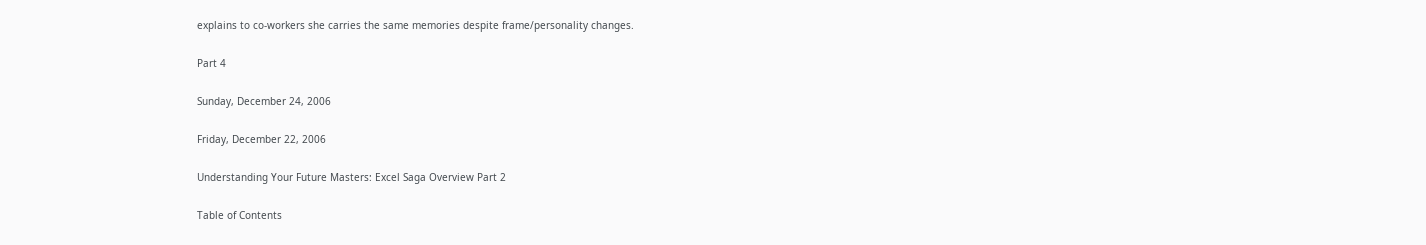explains to co-workers she carries the same memories despite frame/personality changes.

Part 4

Sunday, December 24, 2006

Friday, December 22, 2006

Understanding Your Future Masters: Excel Saga Overview Part 2

Table of Contents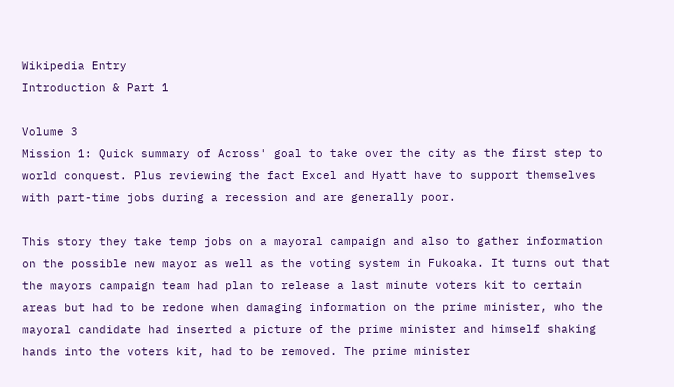Wikipedia Entry
Introduction & Part 1

Volume 3
Mission 1: Quick summary of Across' goal to take over the city as the first step to world conquest. Plus reviewing the fact Excel and Hyatt have to support themselves with part-time jobs during a recession and are generally poor.

This story they take temp jobs on a mayoral campaign and also to gather information on the possible new mayor as well as the voting system in Fukoaka. It turns out that the mayors campaign team had plan to release a last minute voters kit to certain areas but had to be redone when damaging information on the prime minister, who the mayoral candidate had inserted a picture of the prime minister and himself shaking hands into the voters kit, had to be removed. The prime minister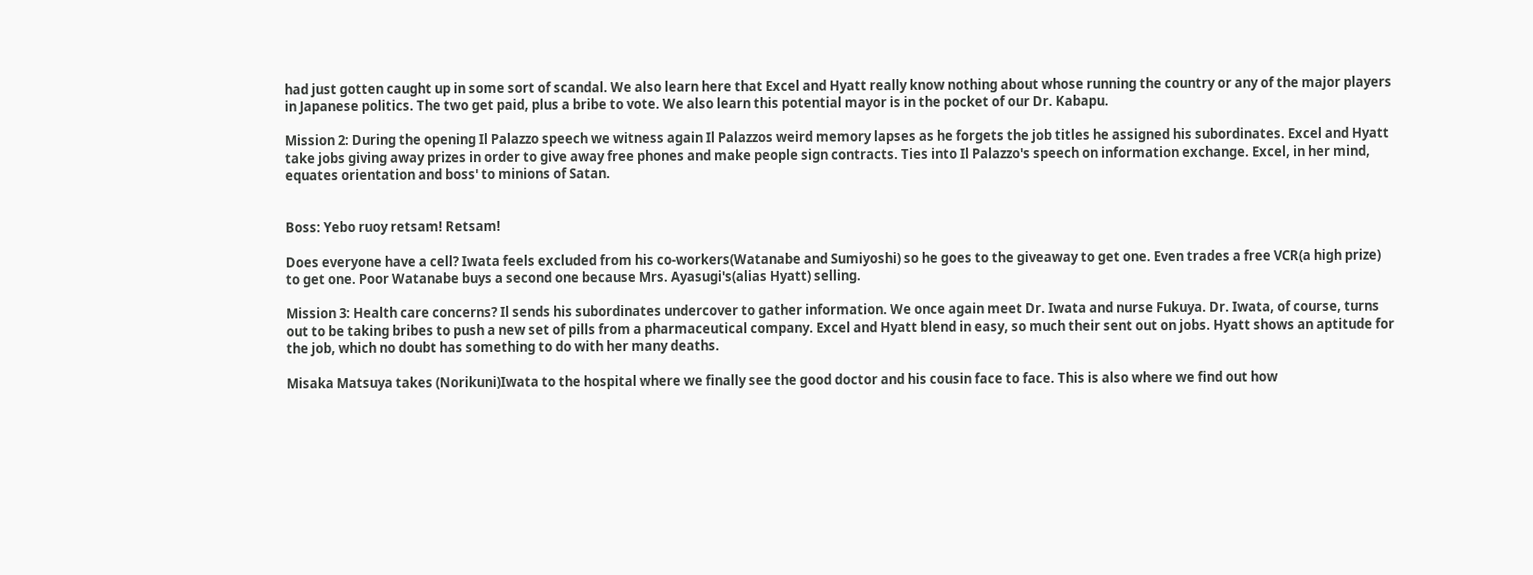had just gotten caught up in some sort of scandal. We also learn here that Excel and Hyatt really know nothing about whose running the country or any of the major players in Japanese politics. The two get paid, plus a bribe to vote. We also learn this potential mayor is in the pocket of our Dr. Kabapu.

Mission 2: During the opening Il Palazzo speech we witness again Il Palazzos weird memory lapses as he forgets the job titles he assigned his subordinates. Excel and Hyatt take jobs giving away prizes in order to give away free phones and make people sign contracts. Ties into Il Palazzo's speech on information exchange. Excel, in her mind, equates orientation and boss' to minions of Satan.


Boss: Yebo ruoy retsam! Retsam!

Does everyone have a cell? Iwata feels excluded from his co-workers(Watanabe and Sumiyoshi) so he goes to the giveaway to get one. Even trades a free VCR(a high prize) to get one. Poor Watanabe buys a second one because Mrs. Ayasugi's(alias Hyatt) selling.

Mission 3: Health care concerns? Il sends his subordinates undercover to gather information. We once again meet Dr. Iwata and nurse Fukuya. Dr. Iwata, of course, turns out to be taking bribes to push a new set of pills from a pharmaceutical company. Excel and Hyatt blend in easy, so much their sent out on jobs. Hyatt shows an aptitude for the job, which no doubt has something to do with her many deaths.

Misaka Matsuya takes (Norikuni)Iwata to the hospital where we finally see the good doctor and his cousin face to face. This is also where we find out how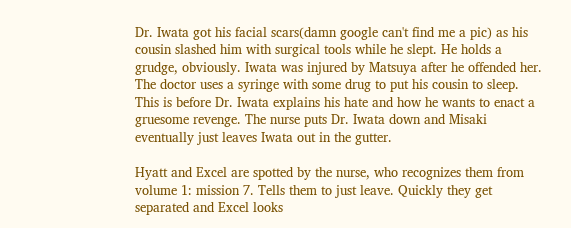Dr. Iwata got his facial scars(damn google can't find me a pic) as his cousin slashed him with surgical tools while he slept. He holds a grudge, obviously. Iwata was injured by Matsuya after he offended her. The doctor uses a syringe with some drug to put his cousin to sleep. This is before Dr. Iwata explains his hate and how he wants to enact a gruesome revenge. The nurse puts Dr. Iwata down and Misaki eventually just leaves Iwata out in the gutter.

Hyatt and Excel are spotted by the nurse, who recognizes them from volume 1: mission 7. Tells them to just leave. Quickly they get separated and Excel looks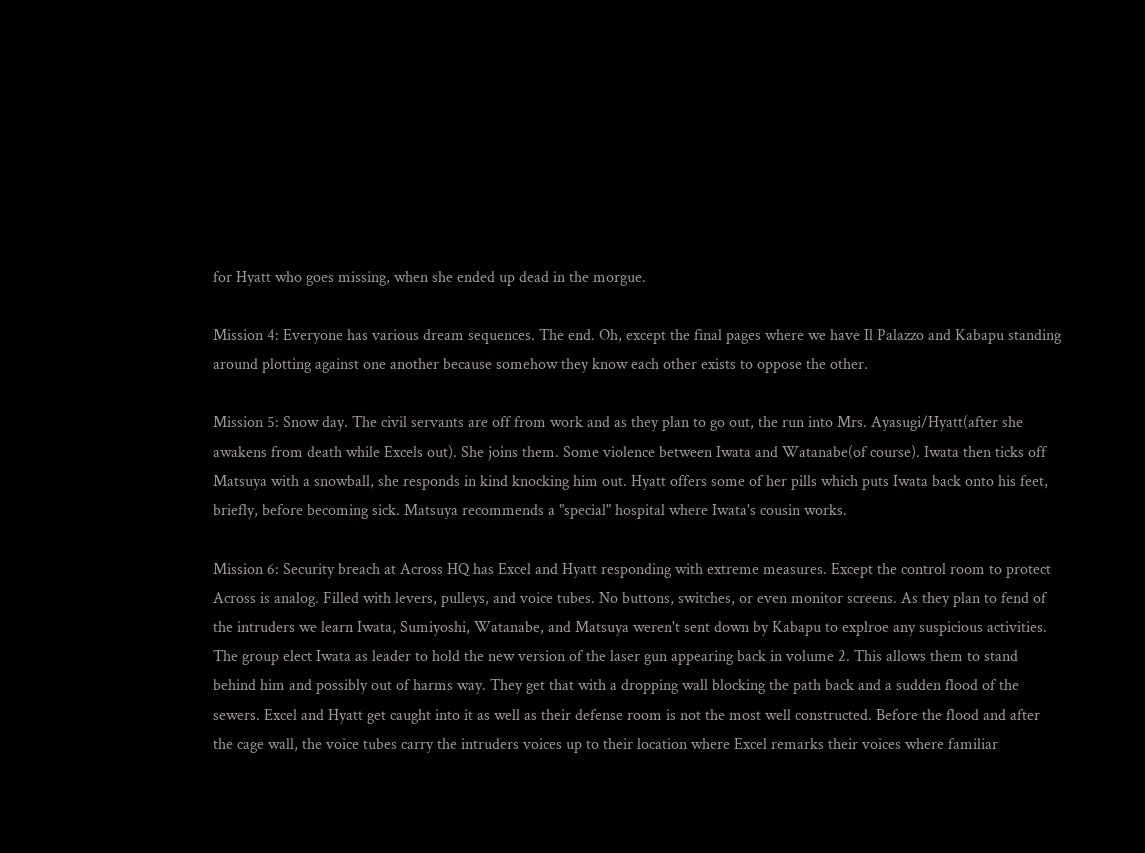for Hyatt who goes missing, when she ended up dead in the morgue.

Mission 4: Everyone has various dream sequences. The end. Oh, except the final pages where we have Il Palazzo and Kabapu standing around plotting against one another because somehow they know each other exists to oppose the other.

Mission 5: Snow day. The civil servants are off from work and as they plan to go out, the run into Mrs. Ayasugi/Hyatt(after she awakens from death while Excels out). She joins them. Some violence between Iwata and Watanabe(of course). Iwata then ticks off Matsuya with a snowball, she responds in kind knocking him out. Hyatt offers some of her pills which puts Iwata back onto his feet, briefly, before becoming sick. Matsuya recommends a "special" hospital where Iwata's cousin works.

Mission 6: Security breach at Across HQ has Excel and Hyatt responding with extreme measures. Except the control room to protect Across is analog. Filled with levers, pulleys, and voice tubes. No buttons, switches, or even monitor screens. As they plan to fend of the intruders we learn Iwata, Sumiyoshi, Watanabe, and Matsuya weren't sent down by Kabapu to explroe any suspicious activities. The group elect Iwata as leader to hold the new version of the laser gun appearing back in volume 2. This allows them to stand behind him and possibly out of harms way. They get that with a dropping wall blocking the path back and a sudden flood of the sewers. Excel and Hyatt get caught into it as well as their defense room is not the most well constructed. Before the flood and after the cage wall, the voice tubes carry the intruders voices up to their location where Excel remarks their voices where familiar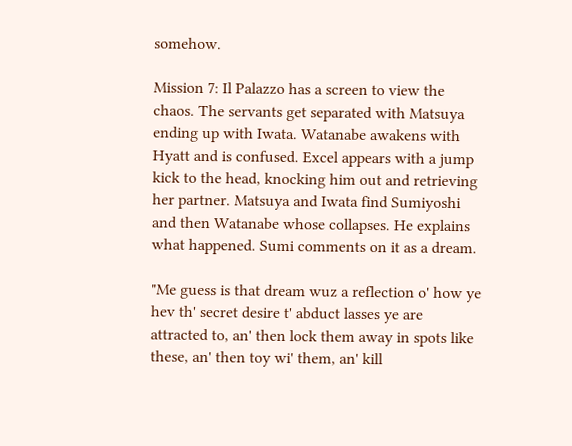somehow.

Mission 7: Il Palazzo has a screen to view the chaos. The servants get separated with Matsuya ending up with Iwata. Watanabe awakens with Hyatt and is confused. Excel appears with a jump kick to the head, knocking him out and retrieving her partner. Matsuya and Iwata find Sumiyoshi and then Watanabe whose collapses. He explains what happened. Sumi comments on it as a dream.

"Me guess is that dream wuz a reflection o' how ye hev th' secret desire t' abduct lasses ye are attracted to, an' then lock them away in spots like these, an' then toy wi' them, an' kill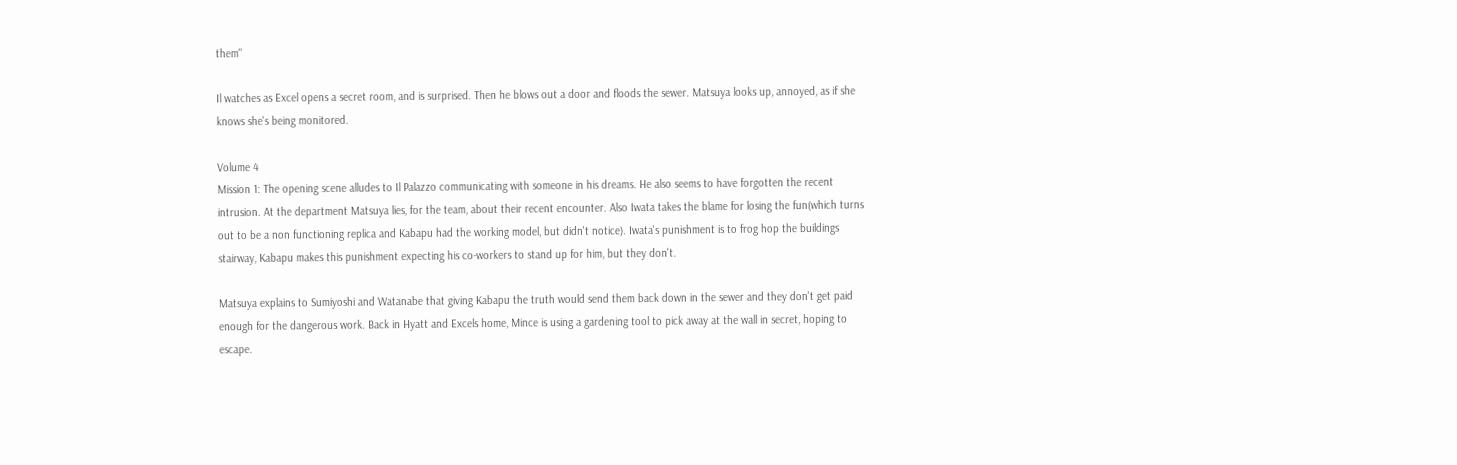them"

Il watches as Excel opens a secret room, and is surprised. Then he blows out a door and floods the sewer. Matsuya looks up, annoyed, as if she knows she's being monitored.

Volume 4
Mission 1: The opening scene alludes to Il Palazzo communicating with someone in his dreams. He also seems to have forgotten the recent intrusion. At the department Matsuya lies, for the team, about their recent encounter. Also Iwata takes the blame for losing the fun(which turns out to be a non functioning replica and Kabapu had the working model, but didn't notice). Iwata's punishment is to frog hop the buildings stairway, Kabapu makes this punishment expecting his co-workers to stand up for him, but they don't.

Matsuya explains to Sumiyoshi and Watanabe that giving Kabapu the truth would send them back down in the sewer and they don't get paid enough for the dangerous work. Back in Hyatt and Excels home, Mince is using a gardening tool to pick away at the wall in secret, hoping to escape.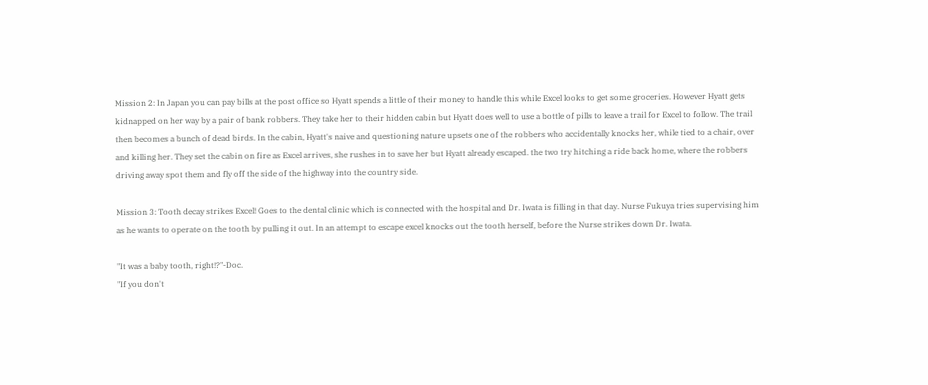Mission 2: In Japan you can pay bills at the post office so Hyatt spends a little of their money to handle this while Excel looks to get some groceries. However Hyatt gets kidnapped on her way by a pair of bank robbers. They take her to their hidden cabin but Hyatt does well to use a bottle of pills to leave a trail for Excel to follow. The trail then becomes a bunch of dead birds. In the cabin, Hyatt's naive and questioning nature upsets one of the robbers who accidentally knocks her, while tied to a chair, over and killing her. They set the cabin on fire as Excel arrives, she rushes in to save her but Hyatt already escaped. the two try hitching a ride back home, where the robbers driving away spot them and fly off the side of the highway into the country side.

Mission 3: Tooth decay strikes Excel! Goes to the dental clinic which is connected with the hospital and Dr. Iwata is filling in that day. Nurse Fukuya tries supervising him as he wants to operate on the tooth by pulling it out. In an attempt to escape excel knocks out the tooth herself, before the Nurse strikes down Dr. Iwata.

"It was a baby tooth, right!?"-Doc.
"If you don't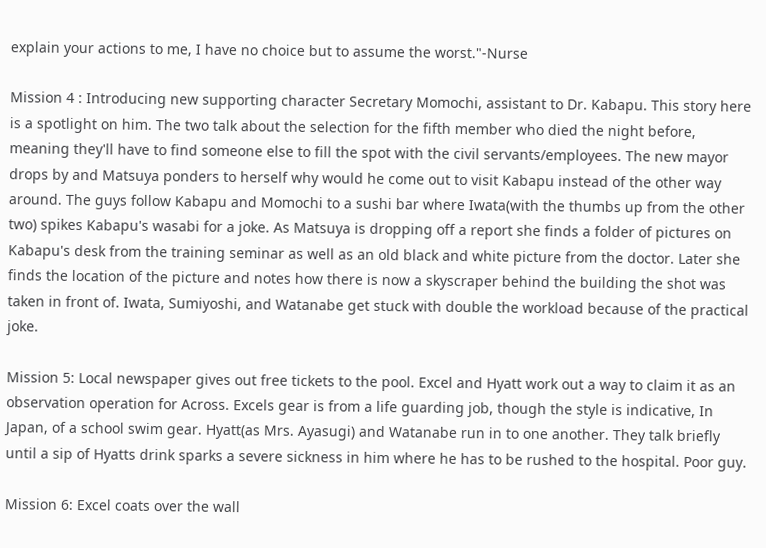explain your actions to me, I have no choice but to assume the worst."-Nurse

Mission 4 : Introducing new supporting character Secretary Momochi, assistant to Dr. Kabapu. This story here is a spotlight on him. The two talk about the selection for the fifth member who died the night before, meaning they'll have to find someone else to fill the spot with the civil servants/employees. The new mayor drops by and Matsuya ponders to herself why would he come out to visit Kabapu instead of the other way around. The guys follow Kabapu and Momochi to a sushi bar where Iwata(with the thumbs up from the other two) spikes Kabapu's wasabi for a joke. As Matsuya is dropping off a report she finds a folder of pictures on Kabapu's desk from the training seminar as well as an old black and white picture from the doctor. Later she finds the location of the picture and notes how there is now a skyscraper behind the building the shot was taken in front of. Iwata, Sumiyoshi, and Watanabe get stuck with double the workload because of the practical joke.

Mission 5: Local newspaper gives out free tickets to the pool. Excel and Hyatt work out a way to claim it as an observation operation for Across. Excels gear is from a life guarding job, though the style is indicative, In Japan, of a school swim gear. Hyatt(as Mrs. Ayasugi) and Watanabe run in to one another. They talk briefly until a sip of Hyatts drink sparks a severe sickness in him where he has to be rushed to the hospital. Poor guy.

Mission 6: Excel coats over the wall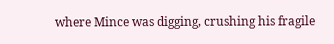where Mince was digging, crushing his fragile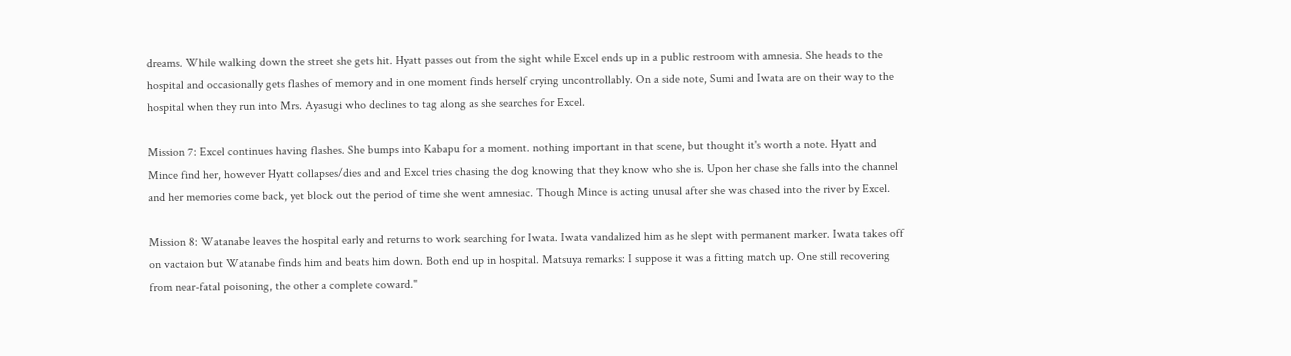dreams. While walking down the street she gets hit. Hyatt passes out from the sight while Excel ends up in a public restroom with amnesia. She heads to the hospital and occasionally gets flashes of memory and in one moment finds herself crying uncontrollably. On a side note, Sumi and Iwata are on their way to the hospital when they run into Mrs. Ayasugi who declines to tag along as she searches for Excel.

Mission 7: Excel continues having flashes. She bumps into Kabapu for a moment. nothing important in that scene, but thought it's worth a note. Hyatt and Mince find her, however Hyatt collapses/dies and and Excel tries chasing the dog knowing that they know who she is. Upon her chase she falls into the channel and her memories come back, yet block out the period of time she went amnesiac. Though Mince is acting unusal after she was chased into the river by Excel.

Mission 8: Watanabe leaves the hospital early and returns to work searching for Iwata. Iwata vandalized him as he slept with permanent marker. Iwata takes off on vactaion but Watanabe finds him and beats him down. Both end up in hospital. Matsuya remarks: I suppose it was a fitting match up. One still recovering from near-fatal poisoning, the other a complete coward."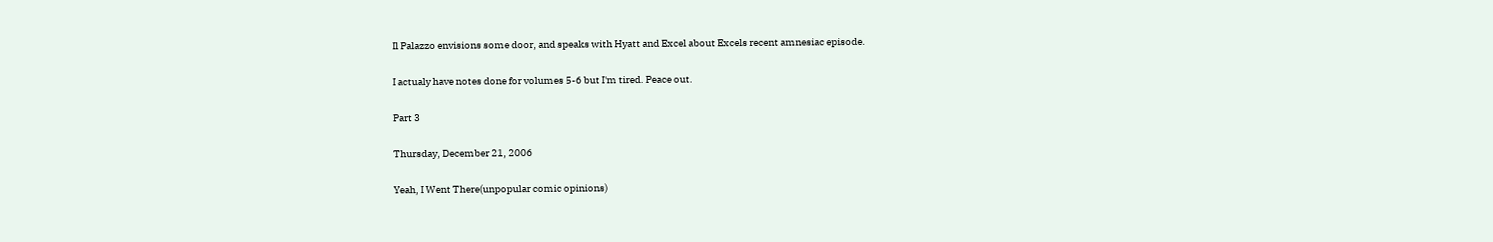Il Palazzo envisions some door, and speaks with Hyatt and Excel about Excels recent amnesiac episode.

I actualy have notes done for volumes 5-6 but I'm tired. Peace out.

Part 3

Thursday, December 21, 2006

Yeah, I Went There(unpopular comic opinions)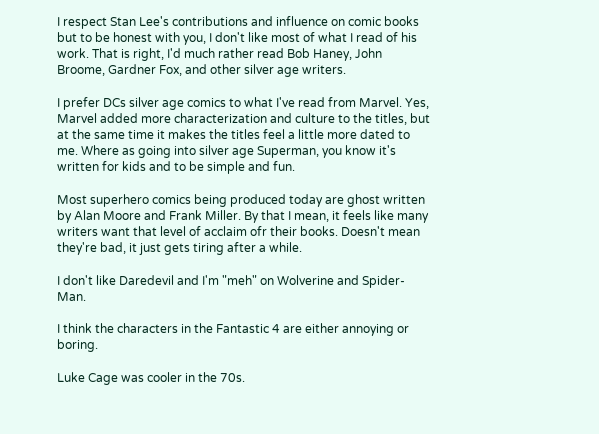I respect Stan Lee's contributions and influence on comic books but to be honest with you, I don't like most of what I read of his work. That is right, I'd much rather read Bob Haney, John Broome, Gardner Fox, and other silver age writers.

I prefer DCs silver age comics to what I've read from Marvel. Yes, Marvel added more characterization and culture to the titles, but at the same time it makes the titles feel a little more dated to me. Where as going into silver age Superman, you know it's written for kids and to be simple and fun.

Most superhero comics being produced today are ghost written by Alan Moore and Frank Miller. By that I mean, it feels like many writers want that level of acclaim ofr their books. Doesn't mean they're bad, it just gets tiring after a while.

I don't like Daredevil and I'm "meh" on Wolverine and Spider-Man.

I think the characters in the Fantastic 4 are either annoying or boring.

Luke Cage was cooler in the 70s.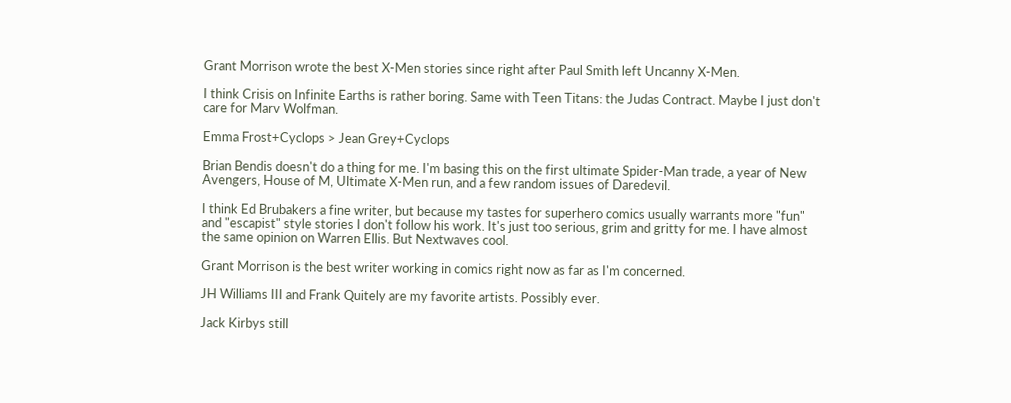Grant Morrison wrote the best X-Men stories since right after Paul Smith left Uncanny X-Men.

I think Crisis on Infinite Earths is rather boring. Same with Teen Titans: the Judas Contract. Maybe I just don't care for Marv Wolfman.

Emma Frost+Cyclops > Jean Grey+Cyclops

Brian Bendis doesn't do a thing for me. I'm basing this on the first ultimate Spider-Man trade, a year of New Avengers, House of M, Ultimate X-Men run, and a few random issues of Daredevil.

I think Ed Brubakers a fine writer, but because my tastes for superhero comics usually warrants more "fun" and "escapist" style stories I don't follow his work. It's just too serious, grim and gritty for me. I have almost the same opinion on Warren Ellis. But Nextwaves cool.

Grant Morrison is the best writer working in comics right now as far as I'm concerned.

JH Williams III and Frank Quitely are my favorite artists. Possibly ever.

Jack Kirbys still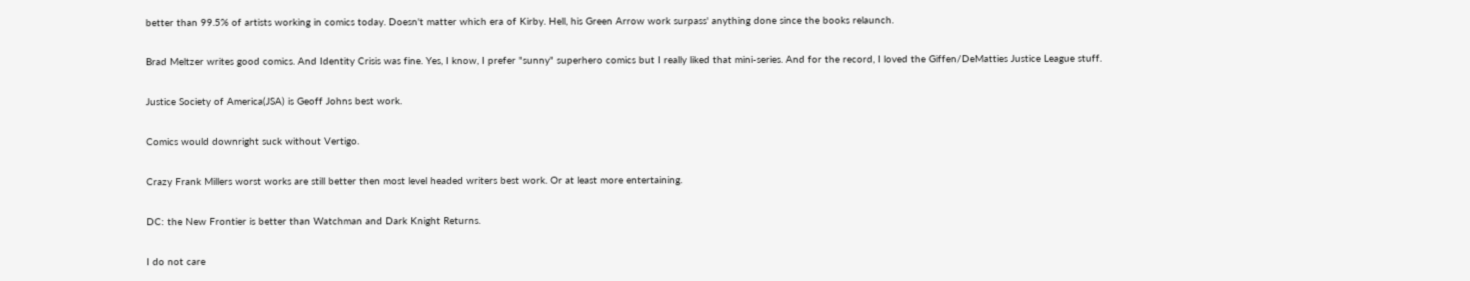better than 99.5% of artists working in comics today. Doesn't matter which era of Kirby. Hell, his Green Arrow work surpass' anything done since the books relaunch.

Brad Meltzer writes good comics. And Identity Crisis was fine. Yes, I know, I prefer "sunny" superhero comics but I really liked that mini-series. And for the record, I loved the Giffen/DeMatties Justice League stuff.

Justice Society of America(JSA) is Geoff Johns best work.

Comics would downright suck without Vertigo.

Crazy Frank Millers worst works are still better then most level headed writers best work. Or at least more entertaining.

DC: the New Frontier is better than Watchman and Dark Knight Returns.

I do not care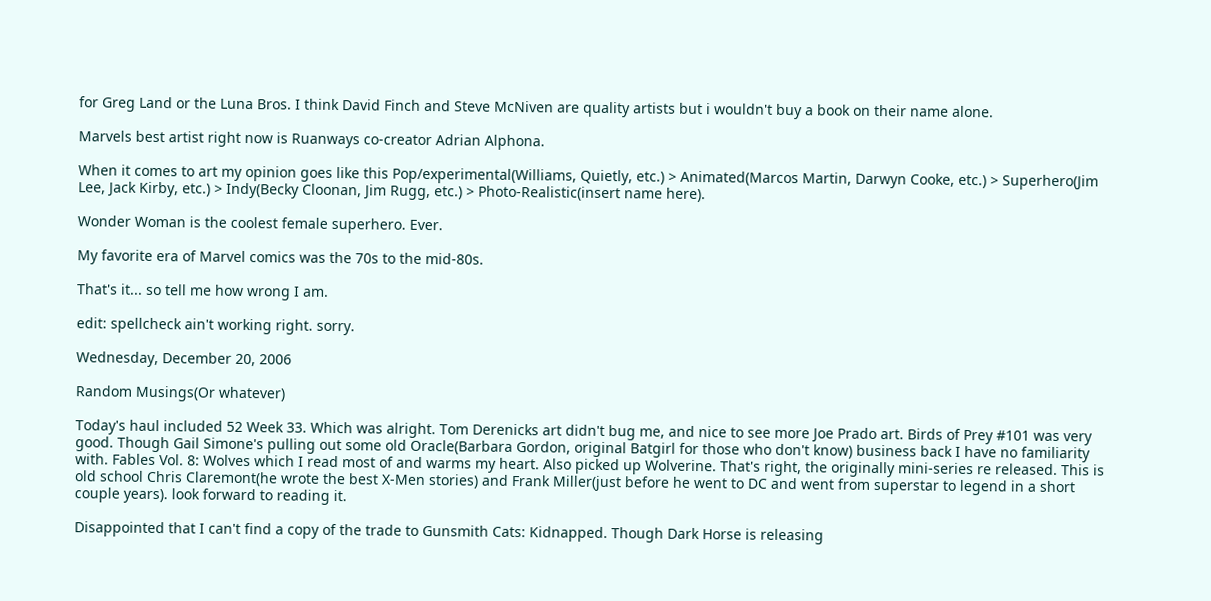for Greg Land or the Luna Bros. I think David Finch and Steve McNiven are quality artists but i wouldn't buy a book on their name alone.

Marvels best artist right now is Ruanways co-creator Adrian Alphona.

When it comes to art my opinion goes like this Pop/experimental(Williams, Quietly, etc.) > Animated(Marcos Martin, Darwyn Cooke, etc.) > Superhero(Jim Lee, Jack Kirby, etc.) > Indy(Becky Cloonan, Jim Rugg, etc.) > Photo-Realistic(insert name here).

Wonder Woman is the coolest female superhero. Ever.

My favorite era of Marvel comics was the 70s to the mid-80s.

That's it... so tell me how wrong I am.

edit: spellcheck ain't working right. sorry.

Wednesday, December 20, 2006

Random Musings(Or whatever)

Today's haul included 52 Week 33. Which was alright. Tom Derenicks art didn't bug me, and nice to see more Joe Prado art. Birds of Prey #101 was very good. Though Gail Simone's pulling out some old Oracle(Barbara Gordon, original Batgirl for those who don't know) business back I have no familiarity with. Fables Vol. 8: Wolves which I read most of and warms my heart. Also picked up Wolverine. That's right, the originally mini-series re released. This is old school Chris Claremont(he wrote the best X-Men stories) and Frank Miller(just before he went to DC and went from superstar to legend in a short couple years). look forward to reading it.

Disappointed that I can't find a copy of the trade to Gunsmith Cats: Kidnapped. Though Dark Horse is releasing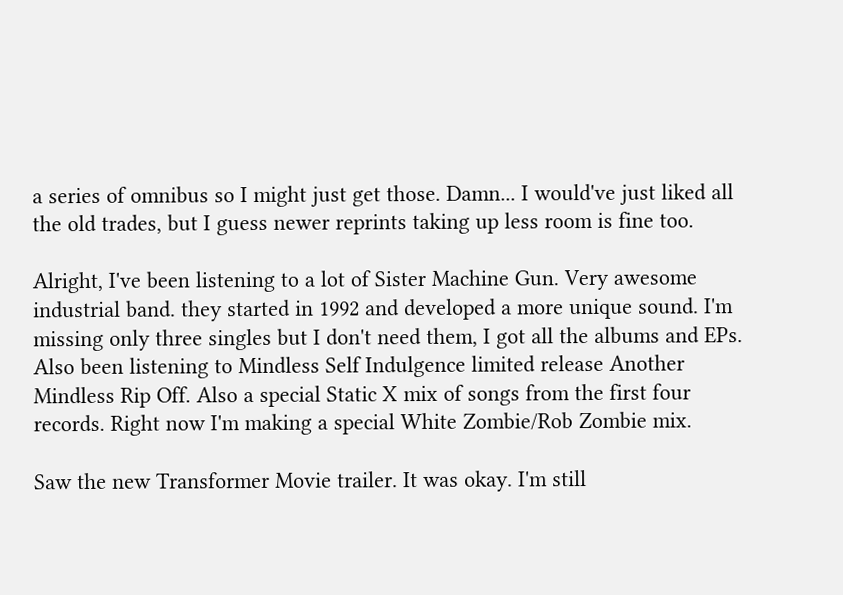a series of omnibus so I might just get those. Damn... I would've just liked all the old trades, but I guess newer reprints taking up less room is fine too.

Alright, I've been listening to a lot of Sister Machine Gun. Very awesome industrial band. they started in 1992 and developed a more unique sound. I'm missing only three singles but I don't need them, I got all the albums and EPs. Also been listening to Mindless Self Indulgence limited release Another Mindless Rip Off. Also a special Static X mix of songs from the first four records. Right now I'm making a special White Zombie/Rob Zombie mix.

Saw the new Transformer Movie trailer. It was okay. I'm still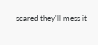scared they'll mess it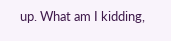up. What am I kidding,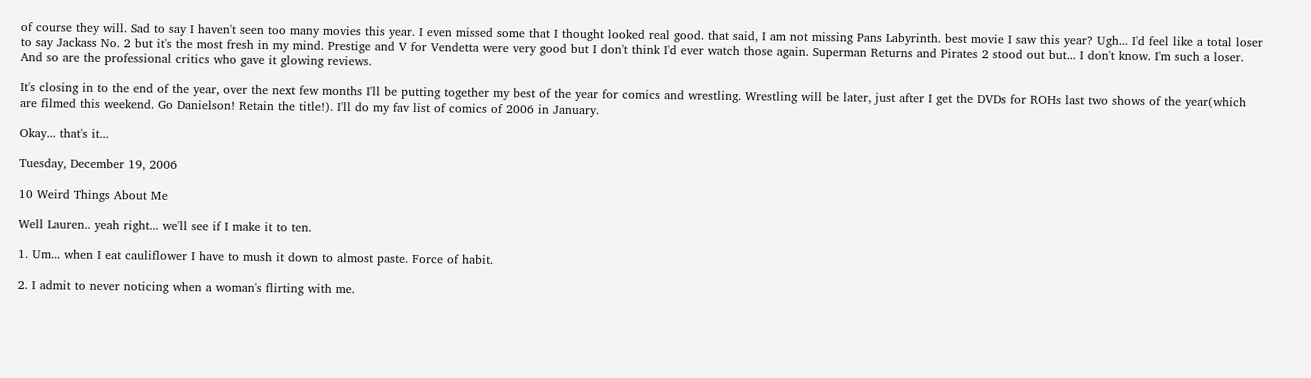of course they will. Sad to say I haven't seen too many movies this year. I even missed some that I thought looked real good. that said, I am not missing Pans Labyrinth. best movie I saw this year? Ugh... I'd feel like a total loser to say Jackass No. 2 but it's the most fresh in my mind. Prestige and V for Vendetta were very good but I don't think I'd ever watch those again. Superman Returns and Pirates 2 stood out but... I don't know. I'm such a loser. And so are the professional critics who gave it glowing reviews.

It's closing in to the end of the year, over the next few months I'll be putting together my best of the year for comics and wrestling. Wrestling will be later, just after I get the DVDs for ROHs last two shows of the year(which are filmed this weekend. Go Danielson! Retain the title!). I'll do my fav list of comics of 2006 in January.

Okay... that's it...

Tuesday, December 19, 2006

10 Weird Things About Me

Well Lauren.. yeah right... we'll see if I make it to ten.

1. Um... when I eat cauliflower I have to mush it down to almost paste. Force of habit.

2. I admit to never noticing when a woman's flirting with me.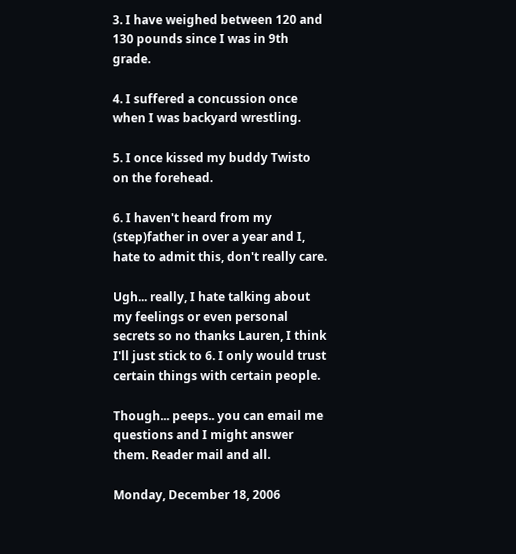3. I have weighed between 120 and 130 pounds since I was in 9th grade.

4. I suffered a concussion once when I was backyard wrestling.

5. I once kissed my buddy Twisto on the forehead.

6. I haven't heard from my (step)father in over a year and I, hate to admit this, don't really care.

Ugh... really, I hate talking about my feelings or even personal secrets so no thanks Lauren, I think I'll just stick to 6. I only would trust certain things with certain people.

Though... peeps.. you can email me questions and I might answer them. Reader mail and all.

Monday, December 18, 2006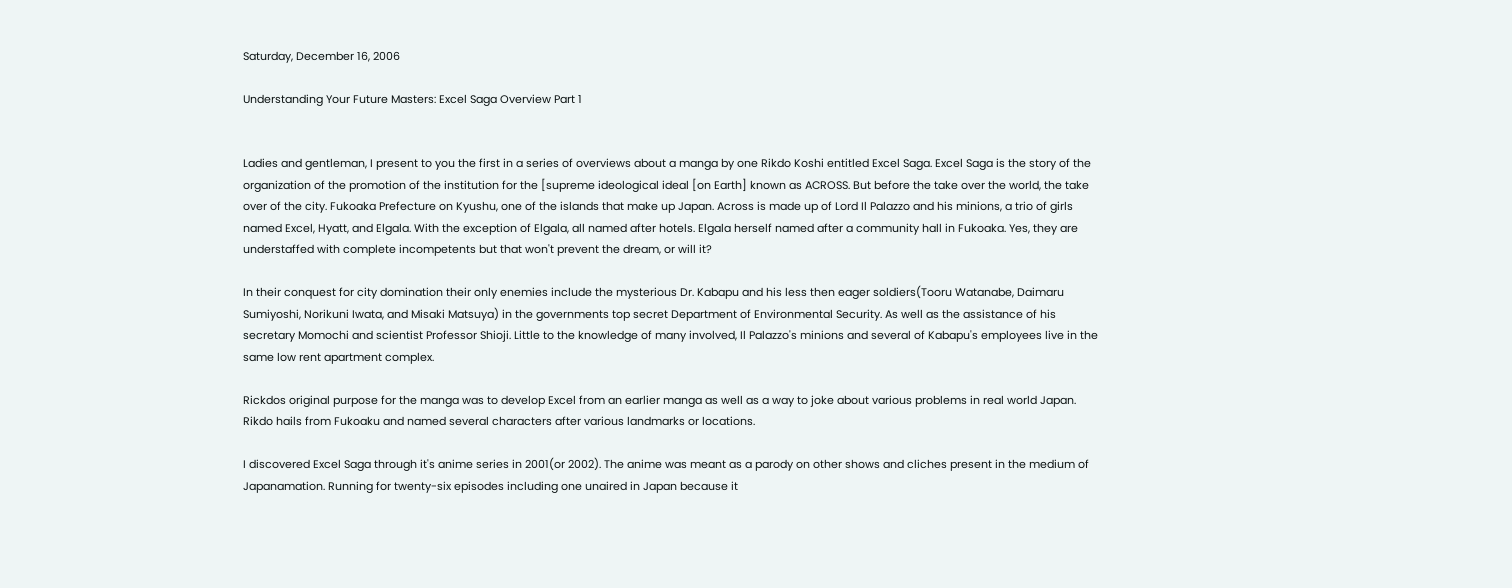Saturday, December 16, 2006

Understanding Your Future Masters: Excel Saga Overview Part 1


Ladies and gentleman, I present to you the first in a series of overviews about a manga by one Rikdo Koshi entitled Excel Saga. Excel Saga is the story of the organization of the promotion of the institution for the [supreme ideological ideal [on Earth] known as ACROSS. But before the take over the world, the take over of the city. Fukoaka Prefecture on Kyushu, one of the islands that make up Japan. Across is made up of Lord Il Palazzo and his minions, a trio of girls named Excel, Hyatt, and Elgala. With the exception of Elgala, all named after hotels. Elgala herself named after a community hall in Fukoaka. Yes, they are understaffed with complete incompetents but that won't prevent the dream, or will it?

In their conquest for city domination their only enemies include the mysterious Dr. Kabapu and his less then eager soldiers(Tooru Watanabe, Daimaru Sumiyoshi, Norikuni Iwata, and Misaki Matsuya) in the governments top secret Department of Environmental Security. As well as the assistance of his secretary Momochi and scientist Professor Shioji. Little to the knowledge of many involved, Il Palazzo's minions and several of Kabapu's employees live in the same low rent apartment complex.

Rickdos original purpose for the manga was to develop Excel from an earlier manga as well as a way to joke about various problems in real world Japan. Rikdo hails from Fukoaku and named several characters after various landmarks or locations.

I discovered Excel Saga through it's anime series in 2001(or 2002). The anime was meant as a parody on other shows and cliches present in the medium of Japanamation. Running for twenty-six episodes including one unaired in Japan because it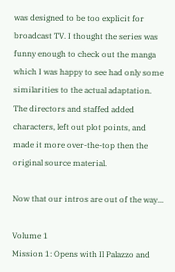was designed to be too explicit for broadcast TV. I thought the series was funny enough to check out the manga which I was happy to see had only some similarities to the actual adaptation. The directors and staffed added characters, left out plot points, and made it more over-the-top then the original source material.

Now that our intros are out of the way...

Volume 1
Mission 1: Opens with Il Palazzo and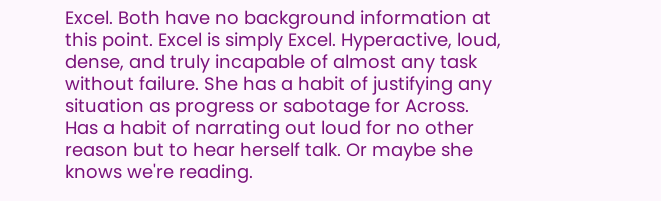Excel. Both have no background information at this point. Excel is simply Excel. Hyperactive, loud, dense, and truly incapable of almost any task without failure. She has a habit of justifying any situation as progress or sabotage for Across. Has a habit of narrating out loud for no other reason but to hear herself talk. Or maybe she knows we're reading.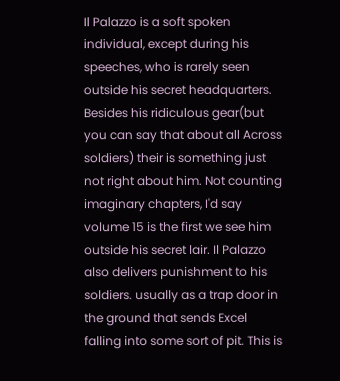Il Palazzo is a soft spoken individual, except during his speeches, who is rarely seen outside his secret headquarters. Besides his ridiculous gear(but you can say that about all Across soldiers) their is something just not right about him. Not counting imaginary chapters, I'd say volume 15 is the first we see him outside his secret lair. Il Palazzo also delivers punishment to his soldiers. usually as a trap door in the ground that sends Excel falling into some sort of pit. This is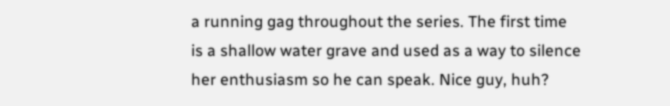a running gag throughout the series. The first time is a shallow water grave and used as a way to silence her enthusiasm so he can speak. Nice guy, huh?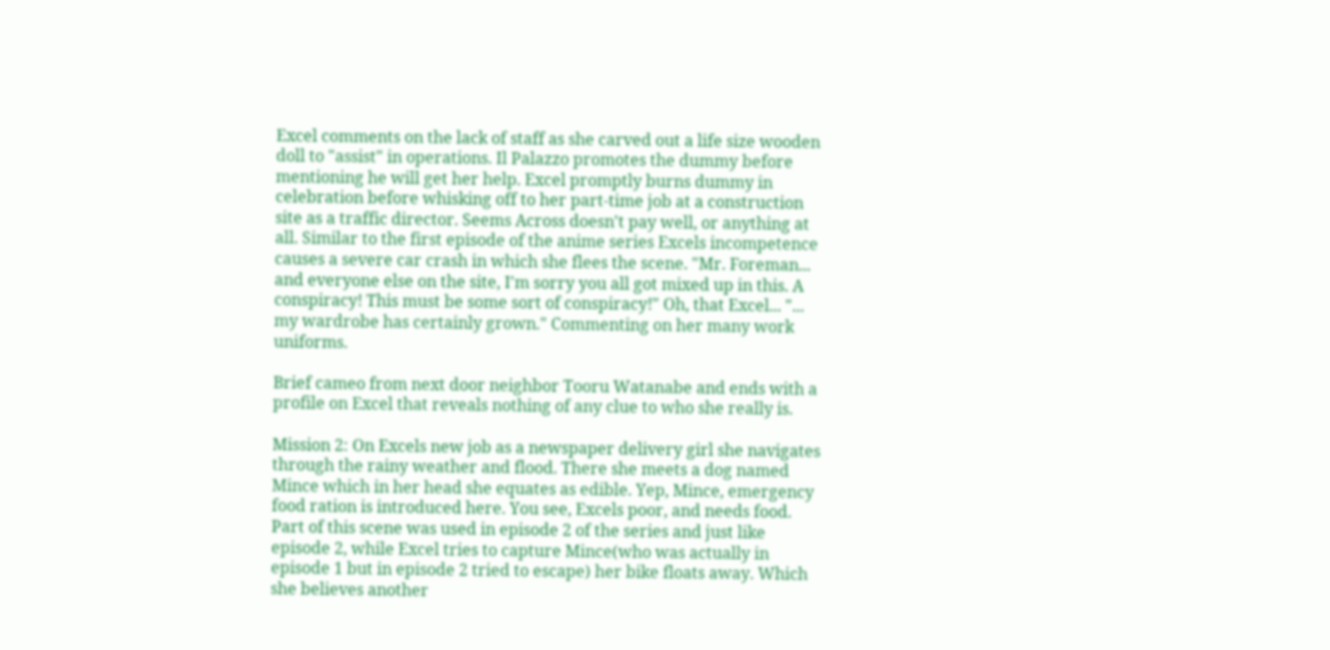Excel comments on the lack of staff as she carved out a life size wooden doll to "assist" in operations. Il Palazzo promotes the dummy before mentioning he will get her help. Excel promptly burns dummy in celebration before whisking off to her part-time job at a construction site as a traffic director. Seems Across doesn't pay well, or anything at all. Similar to the first episode of the anime series Excels incompetence causes a severe car crash in which she flees the scene. "Mr. Foreman... and everyone else on the site, I'm sorry you all got mixed up in this. A conspiracy! This must be some sort of conspiracy!" Oh, that Excel... "... my wardrobe has certainly grown." Commenting on her many work uniforms.

Brief cameo from next door neighbor Tooru Watanabe and ends with a profile on Excel that reveals nothing of any clue to who she really is.

Mission 2: On Excels new job as a newspaper delivery girl she navigates through the rainy weather and flood. There she meets a dog named Mince which in her head she equates as edible. Yep, Mince, emergency food ration is introduced here. You see, Excels poor, and needs food. Part of this scene was used in episode 2 of the series and just like episode 2, while Excel tries to capture Mince(who was actually in episode 1 but in episode 2 tried to escape) her bike floats away. Which she believes another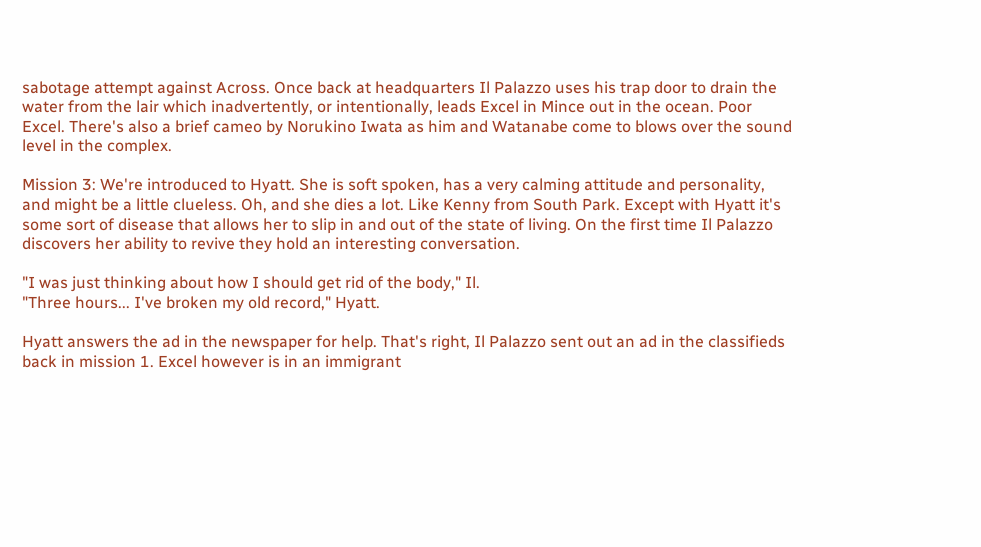sabotage attempt against Across. Once back at headquarters Il Palazzo uses his trap door to drain the water from the lair which inadvertently, or intentionally, leads Excel in Mince out in the ocean. Poor Excel. There's also a brief cameo by Norukino Iwata as him and Watanabe come to blows over the sound level in the complex.

Mission 3: We're introduced to Hyatt. She is soft spoken, has a very calming attitude and personality, and might be a little clueless. Oh, and she dies a lot. Like Kenny from South Park. Except with Hyatt it's some sort of disease that allows her to slip in and out of the state of living. On the first time Il Palazzo discovers her ability to revive they hold an interesting conversation.

"I was just thinking about how I should get rid of the body," Il.
"Three hours... I've broken my old record," Hyatt.

Hyatt answers the ad in the newspaper for help. That's right, Il Palazzo sent out an ad in the classifieds back in mission 1. Excel however is in an immigrant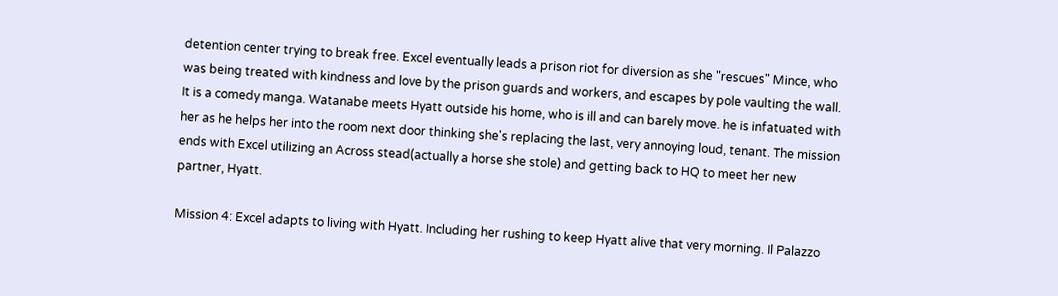detention center trying to break free. Excel eventually leads a prison riot for diversion as she "rescues" Mince, who was being treated with kindness and love by the prison guards and workers, and escapes by pole vaulting the wall. It is a comedy manga. Watanabe meets Hyatt outside his home, who is ill and can barely move. he is infatuated with her as he helps her into the room next door thinking she's replacing the last, very annoying loud, tenant. The mission ends with Excel utilizing an Across stead(actually a horse she stole) and getting back to HQ to meet her new partner, Hyatt.

Mission 4: Excel adapts to living with Hyatt. Including her rushing to keep Hyatt alive that very morning. Il Palazzo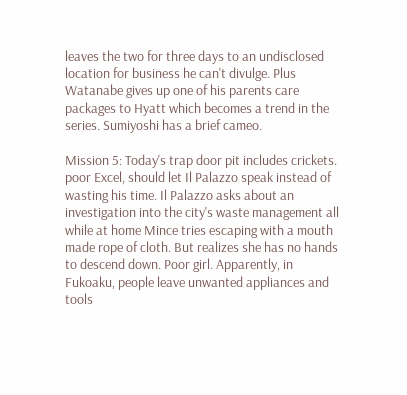leaves the two for three days to an undisclosed location for business he can't divulge. Plus Watanabe gives up one of his parents care packages to Hyatt which becomes a trend in the series. Sumiyoshi has a brief cameo.

Mission 5: Today's trap door pit includes crickets. poor Excel, should let Il Palazzo speak instead of wasting his time. Il Palazzo asks about an investigation into the city's waste management all while at home Mince tries escaping with a mouth made rope of cloth. But realizes she has no hands to descend down. Poor girl. Apparently, in Fukoaku, people leave unwanted appliances and tools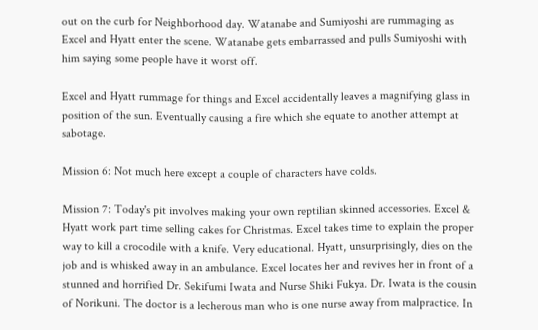out on the curb for Neighborhood day. Watanabe and Sumiyoshi are rummaging as Excel and Hyatt enter the scene. Watanabe gets embarrassed and pulls Sumiyoshi with him saying some people have it worst off.

Excel and Hyatt rummage for things and Excel accidentally leaves a magnifying glass in position of the sun. Eventually causing a fire which she equate to another attempt at sabotage.

Mission 6: Not much here except a couple of characters have colds.

Mission 7: Today's pit involves making your own reptilian skinned accessories. Excel & Hyatt work part time selling cakes for Christmas. Excel takes time to explain the proper way to kill a crocodile with a knife. Very educational. Hyatt, unsurprisingly, dies on the job and is whisked away in an ambulance. Excel locates her and revives her in front of a stunned and horrified Dr. Sekifumi Iwata and Nurse Shiki Fukya. Dr. Iwata is the cousin of Norikuni. The doctor is a lecherous man who is one nurse away from malpractice. In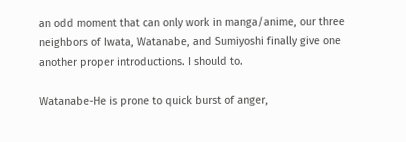an odd moment that can only work in manga/anime, our three neighbors of Iwata, Watanabe, and Sumiyoshi finally give one another proper introductions. I should to.

Watanabe-He is prone to quick burst of anger,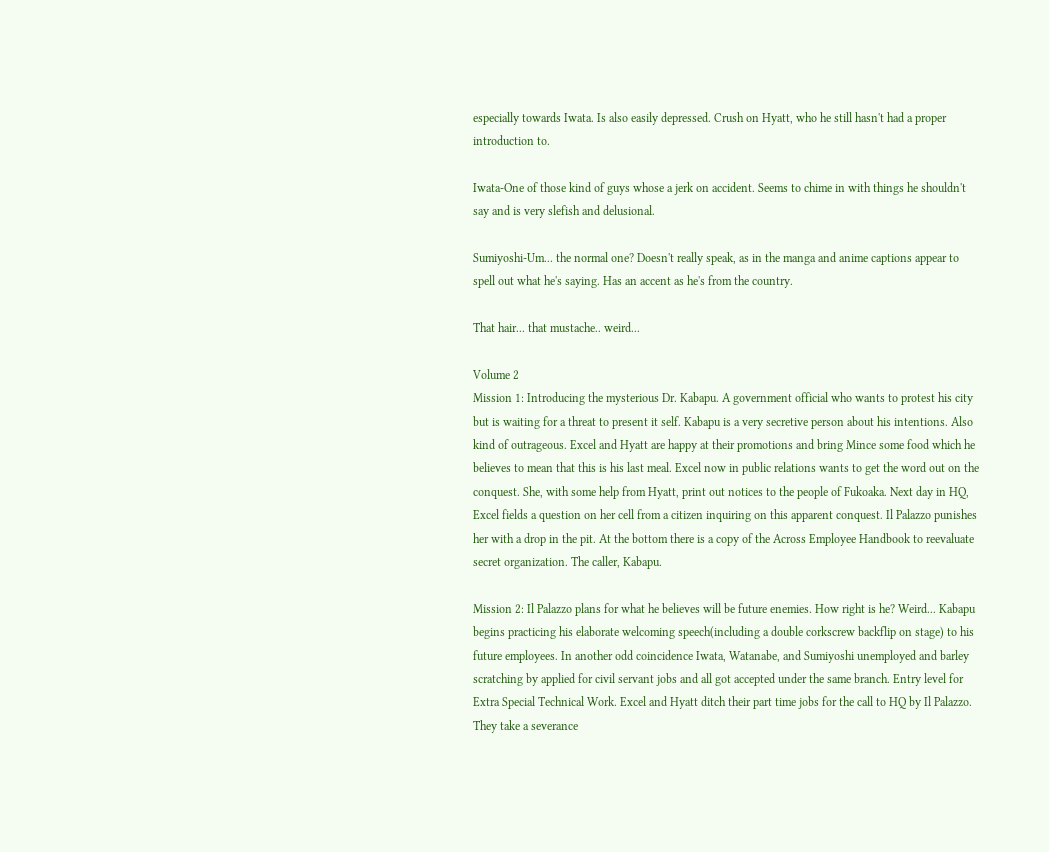especially towards Iwata. Is also easily depressed. Crush on Hyatt, who he still hasn't had a proper introduction to.

Iwata-One of those kind of guys whose a jerk on accident. Seems to chime in with things he shouldn't say and is very slefish and delusional.

Sumiyoshi-Um... the normal one? Doesn't really speak, as in the manga and anime captions appear to spell out what he's saying. Has an accent as he's from the country.

That hair... that mustache.. weird...

Volume 2
Mission 1: Introducing the mysterious Dr. Kabapu. A government official who wants to protest his city but is waiting for a threat to present it self. Kabapu is a very secretive person about his intentions. Also kind of outrageous. Excel and Hyatt are happy at their promotions and bring Mince some food which he believes to mean that this is his last meal. Excel now in public relations wants to get the word out on the conquest. She, with some help from Hyatt, print out notices to the people of Fukoaka. Next day in HQ, Excel fields a question on her cell from a citizen inquiring on this apparent conquest. Il Palazzo punishes her with a drop in the pit. At the bottom there is a copy of the Across Employee Handbook to reevaluate secret organization. The caller, Kabapu.

Mission 2: Il Palazzo plans for what he believes will be future enemies. How right is he? Weird... Kabapu begins practicing his elaborate welcoming speech(including a double corkscrew backflip on stage) to his future employees. In another odd coincidence Iwata, Watanabe, and Sumiyoshi unemployed and barley scratching by applied for civil servant jobs and all got accepted under the same branch. Entry level for Extra Special Technical Work. Excel and Hyatt ditch their part time jobs for the call to HQ by Il Palazzo. They take a severance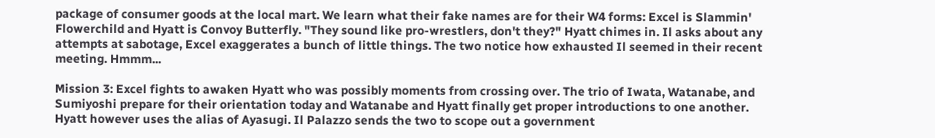package of consumer goods at the local mart. We learn what their fake names are for their W4 forms: Excel is Slammin' Flowerchild and Hyatt is Convoy Butterfly. "They sound like pro-wrestlers, don't they?" Hyatt chimes in. Il asks about any attempts at sabotage, Excel exaggerates a bunch of little things. The two notice how exhausted Il seemed in their recent meeting. Hmmm...

Mission 3: Excel fights to awaken Hyatt who was possibly moments from crossing over. The trio of Iwata, Watanabe, and Sumiyoshi prepare for their orientation today and Watanabe and Hyatt finally get proper introductions to one another. Hyatt however uses the alias of Ayasugi. Il Palazzo sends the two to scope out a government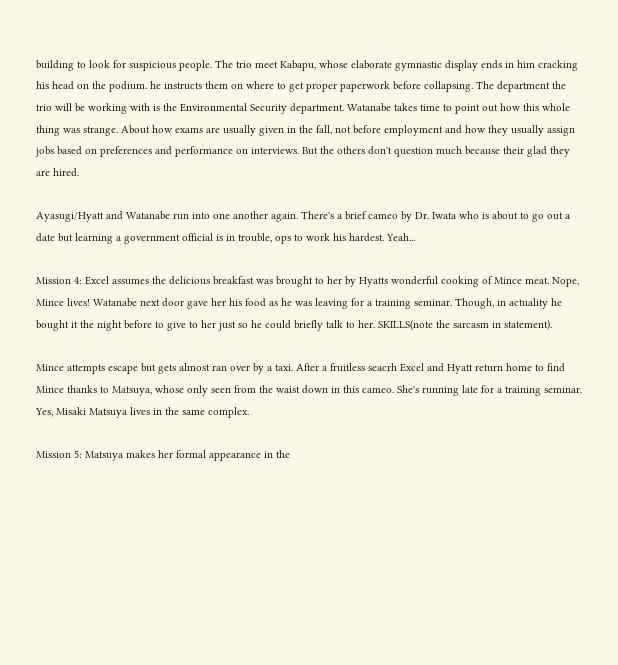building to look for suspicious people. The trio meet Kabapu, whose elaborate gymnastic display ends in him cracking his head on the podium. he instructs them on where to get proper paperwork before collapsing. The department the trio will be working with is the Environmental Security department. Watanabe takes time to point out how this whole thing was strange. About how exams are usually given in the fall, not before employment and how they usually assign jobs based on preferences and performance on interviews. But the others don't question much because their glad they are hired.

Ayasugi/Hyatt and Watanabe run into one another again. There's a brief cameo by Dr. Iwata who is about to go out a date but learning a government official is in trouble, ops to work his hardest. Yeah...

Mission 4: Excel assumes the delicious breakfast was brought to her by Hyatts wonderful cooking of Mince meat. Nope, Mince lives! Watanabe next door gave her his food as he was leaving for a training seminar. Though, in actuality he bought it the night before to give to her just so he could briefly talk to her. SKILLS(note the sarcasm in statement).

Mince attempts escape but gets almost ran over by a taxi. After a fruitless seacrh Excel and Hyatt return home to find Mince thanks to Matsuya, whose only seen from the waist down in this cameo. She's running late for a training seminar. Yes, Misaki Matsuya lives in the same complex.

Mission 5: Matsuya makes her formal appearance in the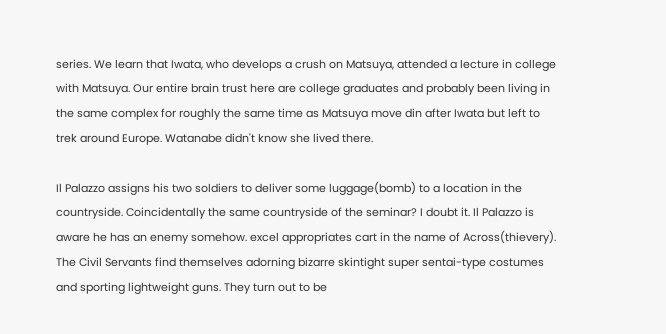series. We learn that Iwata, who develops a crush on Matsuya, attended a lecture in college with Matsuya. Our entire brain trust here are college graduates and probably been living in the same complex for roughly the same time as Matsuya move din after Iwata but left to trek around Europe. Watanabe didn't know she lived there.

Il Palazzo assigns his two soldiers to deliver some luggage(bomb) to a location in the countryside. Coincidentally the same countryside of the seminar? I doubt it. Il Palazzo is aware he has an enemy somehow. excel appropriates cart in the name of Across(thievery). The Civil Servants find themselves adorning bizarre skintight super sentai-type costumes and sporting lightweight guns. They turn out to be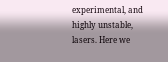experimental, and highly unstable, lasers. Here we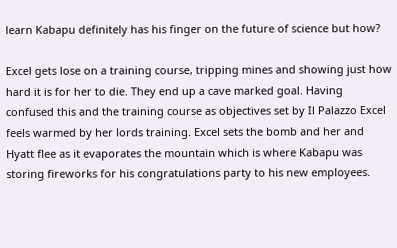learn Kabapu definitely has his finger on the future of science but how?

Excel gets lose on a training course, tripping mines and showing just how hard it is for her to die. They end up a cave marked goal. Having confused this and the training course as objectives set by Il Palazzo Excel feels warmed by her lords training. Excel sets the bomb and her and Hyatt flee as it evaporates the mountain which is where Kabapu was storing fireworks for his congratulations party to his new employees.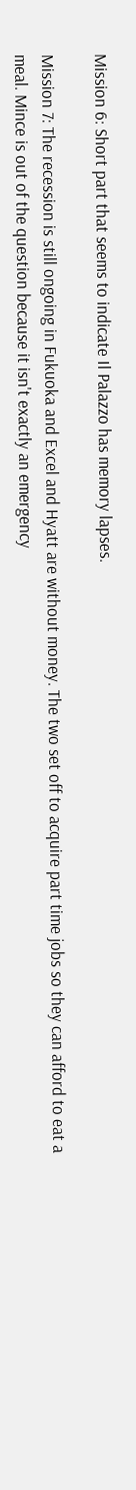Mission 6: Short part that seems to indicate Il Palazzo has memory lapses.

Mission 7: The recession is still ongoing in Fukuoka and Excel and Hyatt are without money. The two set off to acquire part time jobs so they can afford to eat a meal. Mince is out of the question because it isn't exactly an emergency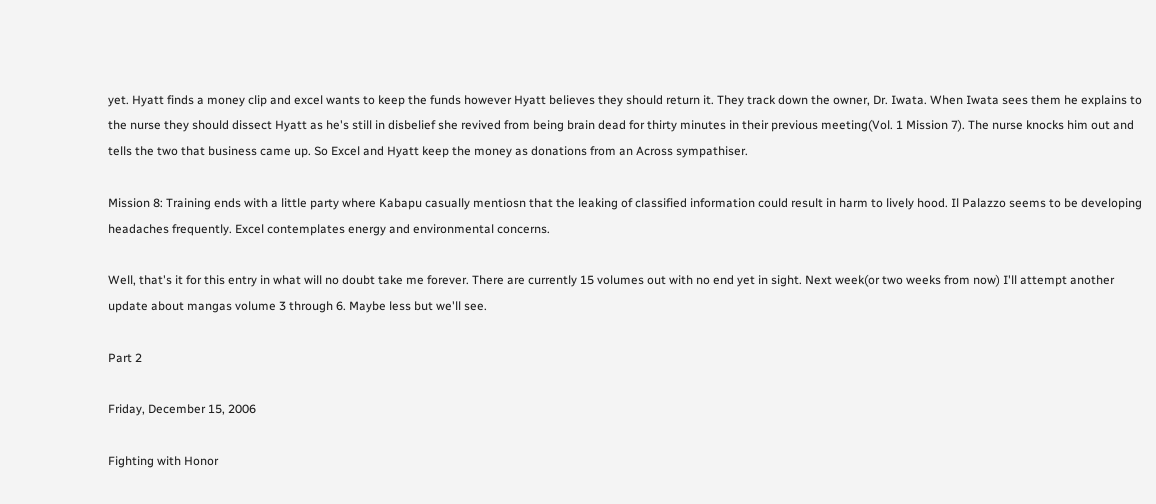yet. Hyatt finds a money clip and excel wants to keep the funds however Hyatt believes they should return it. They track down the owner, Dr. Iwata. When Iwata sees them he explains to the nurse they should dissect Hyatt as he's still in disbelief she revived from being brain dead for thirty minutes in their previous meeting(Vol. 1 Mission 7). The nurse knocks him out and tells the two that business came up. So Excel and Hyatt keep the money as donations from an Across sympathiser.

Mission 8: Training ends with a little party where Kabapu casually mentiosn that the leaking of classified information could result in harm to lively hood. Il Palazzo seems to be developing headaches frequently. Excel contemplates energy and environmental concerns.

Well, that's it for this entry in what will no doubt take me forever. There are currently 15 volumes out with no end yet in sight. Next week(or two weeks from now) I'll attempt another update about mangas volume 3 through 6. Maybe less but we'll see.

Part 2

Friday, December 15, 2006

Fighting with Honor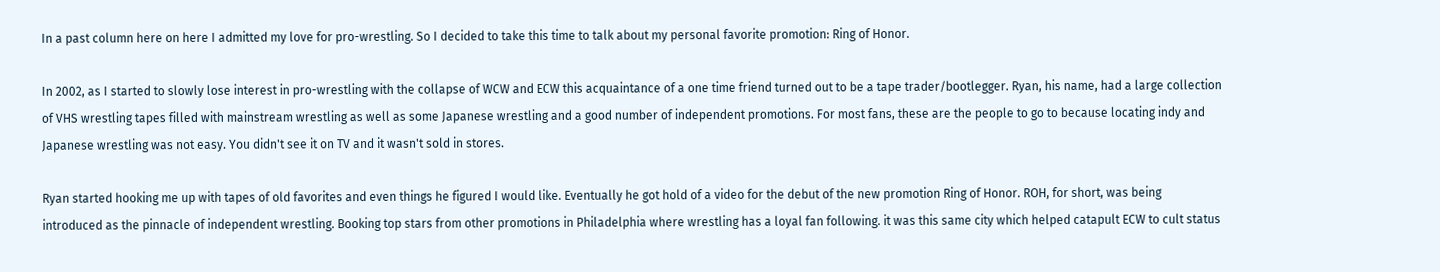In a past column here on here I admitted my love for pro-wrestling. So I decided to take this time to talk about my personal favorite promotion: Ring of Honor.

In 2002, as I started to slowly lose interest in pro-wrestling with the collapse of WCW and ECW this acquaintance of a one time friend turned out to be a tape trader/bootlegger. Ryan, his name, had a large collection of VHS wrestling tapes filled with mainstream wrestling as well as some Japanese wrestling and a good number of independent promotions. For most fans, these are the people to go to because locating indy and Japanese wrestling was not easy. You didn't see it on TV and it wasn't sold in stores.

Ryan started hooking me up with tapes of old favorites and even things he figured I would like. Eventually he got hold of a video for the debut of the new promotion Ring of Honor. ROH, for short, was being introduced as the pinnacle of independent wrestling. Booking top stars from other promotions in Philadelphia where wrestling has a loyal fan following. it was this same city which helped catapult ECW to cult status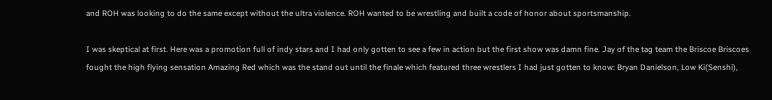and ROH was looking to do the same except without the ultra violence. ROH wanted to be wrestling and built a code of honor about sportsmanship.

I was skeptical at first. Here was a promotion full of indy stars and I had only gotten to see a few in action but the first show was damn fine. Jay of the tag team the Briscoe Briscoes fought the high flying sensation Amazing Red which was the stand out until the finale which featured three wrestlers I had just gotten to know: Bryan Danielson, Low Ki(Senshi),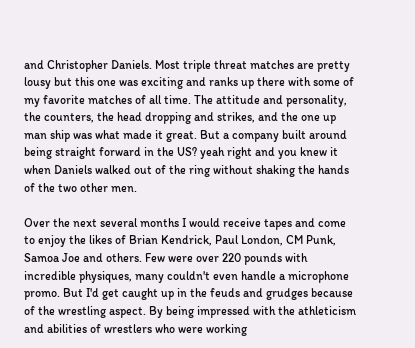and Christopher Daniels. Most triple threat matches are pretty lousy but this one was exciting and ranks up there with some of my favorite matches of all time. The attitude and personality, the counters, the head dropping and strikes, and the one up man ship was what made it great. But a company built around being straight forward in the US? yeah right and you knew it when Daniels walked out of the ring without shaking the hands of the two other men.

Over the next several months I would receive tapes and come to enjoy the likes of Brian Kendrick, Paul London, CM Punk, Samoa Joe and others. Few were over 220 pounds with incredible physiques, many couldn't even handle a microphone promo. But I'd get caught up in the feuds and grudges because of the wrestling aspect. By being impressed with the athleticism and abilities of wrestlers who were working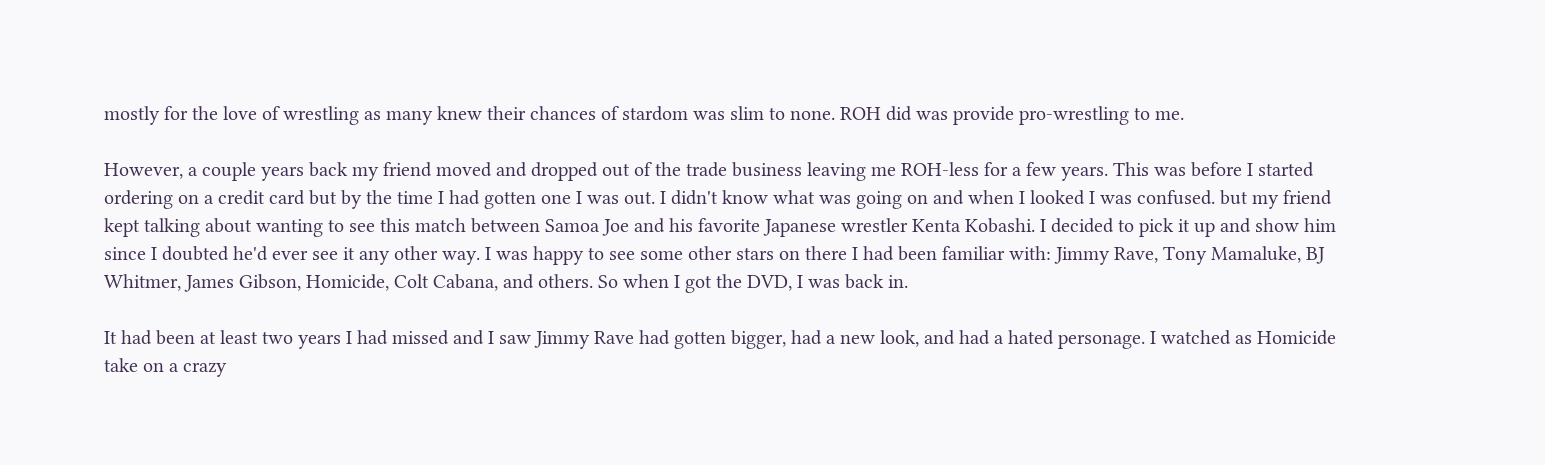mostly for the love of wrestling as many knew their chances of stardom was slim to none. ROH did was provide pro-wrestling to me.

However, a couple years back my friend moved and dropped out of the trade business leaving me ROH-less for a few years. This was before I started ordering on a credit card but by the time I had gotten one I was out. I didn't know what was going on and when I looked I was confused. but my friend kept talking about wanting to see this match between Samoa Joe and his favorite Japanese wrestler Kenta Kobashi. I decided to pick it up and show him since I doubted he'd ever see it any other way. I was happy to see some other stars on there I had been familiar with: Jimmy Rave, Tony Mamaluke, BJ Whitmer, James Gibson, Homicide, Colt Cabana, and others. So when I got the DVD, I was back in.

It had been at least two years I had missed and I saw Jimmy Rave had gotten bigger, had a new look, and had a hated personage. I watched as Homicide take on a crazy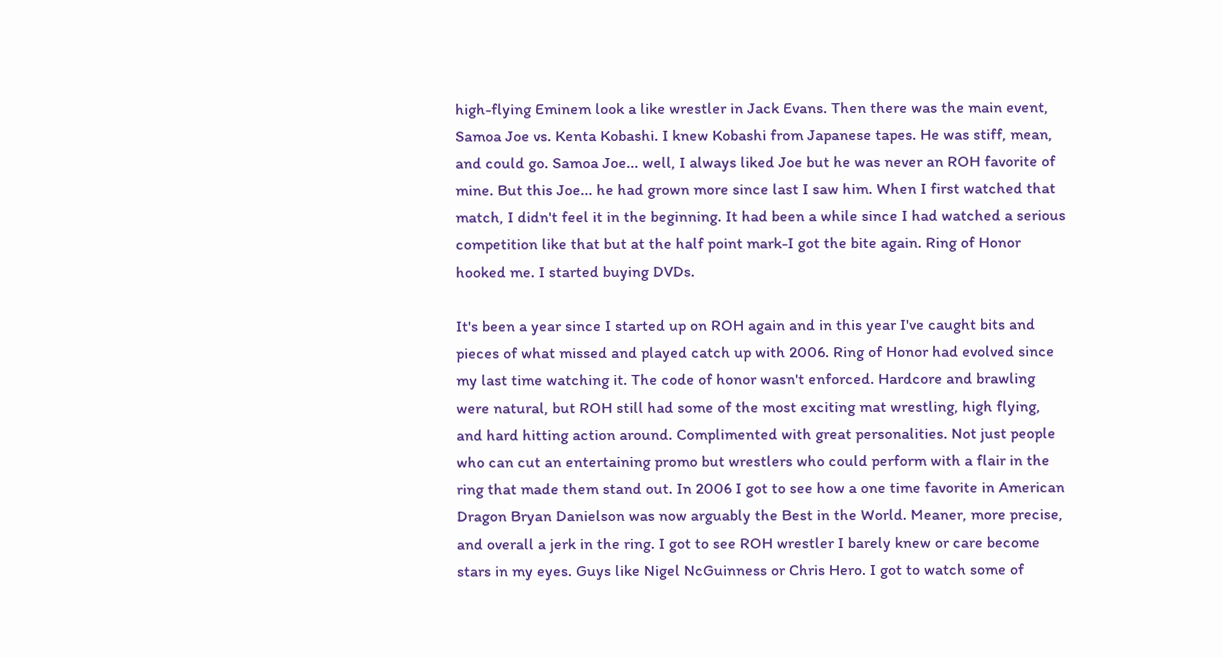high-flying Eminem look a like wrestler in Jack Evans. Then there was the main event, Samoa Joe vs. Kenta Kobashi. I knew Kobashi from Japanese tapes. He was stiff, mean, and could go. Samoa Joe... well, I always liked Joe but he was never an ROH favorite of mine. But this Joe... he had grown more since last I saw him. When I first watched that match, I didn't feel it in the beginning. It had been a while since I had watched a serious competition like that but at the half point mark-I got the bite again. Ring of Honor hooked me. I started buying DVDs.

It's been a year since I started up on ROH again and in this year I've caught bits and pieces of what missed and played catch up with 2006. Ring of Honor had evolved since my last time watching it. The code of honor wasn't enforced. Hardcore and brawling were natural, but ROH still had some of the most exciting mat wrestling, high flying, and hard hitting action around. Complimented with great personalities. Not just people who can cut an entertaining promo but wrestlers who could perform with a flair in the ring that made them stand out. In 2006 I got to see how a one time favorite in American Dragon Bryan Danielson was now arguably the Best in the World. Meaner, more precise, and overall a jerk in the ring. I got to see ROH wrestler I barely knew or care become stars in my eyes. Guys like Nigel NcGuinness or Chris Hero. I got to watch some of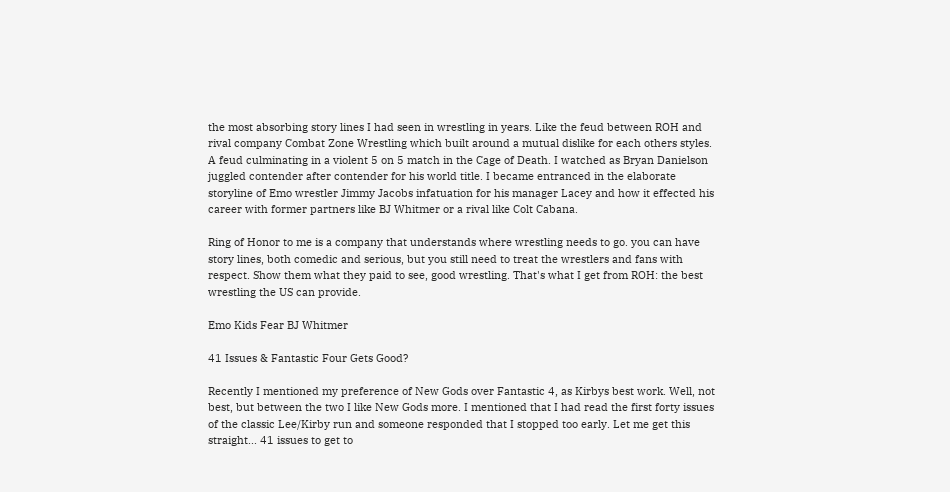the most absorbing story lines I had seen in wrestling in years. Like the feud between ROH and rival company Combat Zone Wrestling which built around a mutual dislike for each others styles. A feud culminating in a violent 5 on 5 match in the Cage of Death. I watched as Bryan Danielson juggled contender after contender for his world title. I became entranced in the elaborate storyline of Emo wrestler Jimmy Jacobs infatuation for his manager Lacey and how it effected his career with former partners like BJ Whitmer or a rival like Colt Cabana.

Ring of Honor to me is a company that understands where wrestling needs to go. you can have story lines, both comedic and serious, but you still need to treat the wrestlers and fans with respect. Show them what they paid to see, good wrestling. That's what I get from ROH: the best wrestling the US can provide.

Emo Kids Fear BJ Whitmer

41 Issues & Fantastic Four Gets Good?

Recently I mentioned my preference of New Gods over Fantastic 4, as Kirbys best work. Well, not best, but between the two I like New Gods more. I mentioned that I had read the first forty issues of the classic Lee/Kirby run and someone responded that I stopped too early. Let me get this straight... 41 issues to get to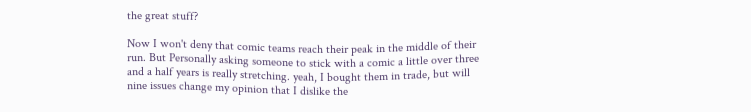the great stuff?

Now I won't deny that comic teams reach their peak in the middle of their run. But Personally asking someone to stick with a comic a little over three and a half years is really stretching. yeah, I bought them in trade, but will nine issues change my opinion that I dislike the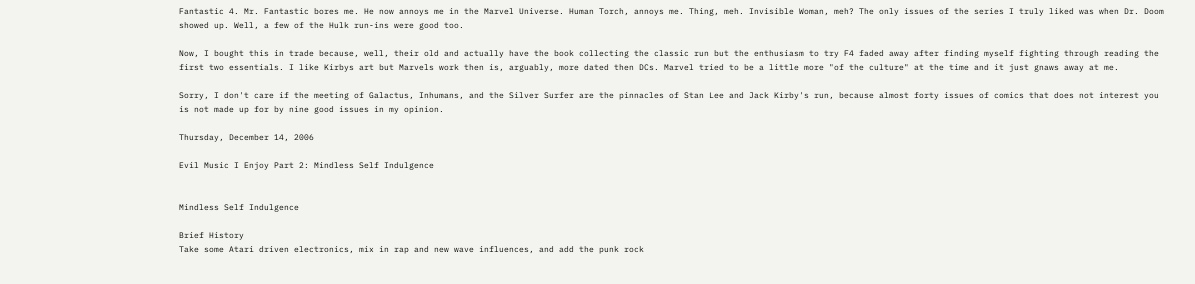Fantastic 4. Mr. Fantastic bores me. He now annoys me in the Marvel Universe. Human Torch, annoys me. Thing, meh. Invisible Woman, meh? The only issues of the series I truly liked was when Dr. Doom showed up. Well, a few of the Hulk run-ins were good too.

Now, I bought this in trade because, well, their old and actually have the book collecting the classic run but the enthusiasm to try F4 faded away after finding myself fighting through reading the first two essentials. I like Kirbys art but Marvels work then is, arguably, more dated then DCs. Marvel tried to be a little more "of the culture" at the time and it just gnaws away at me.

Sorry, I don't care if the meeting of Galactus, Inhumans, and the Silver Surfer are the pinnacles of Stan Lee and Jack Kirby's run, because almost forty issues of comics that does not interest you is not made up for by nine good issues in my opinion.

Thursday, December 14, 2006

Evil Music I Enjoy Part 2: Mindless Self Indulgence


Mindless Self Indulgence

Brief History
Take some Atari driven electronics, mix in rap and new wave influences, and add the punk rock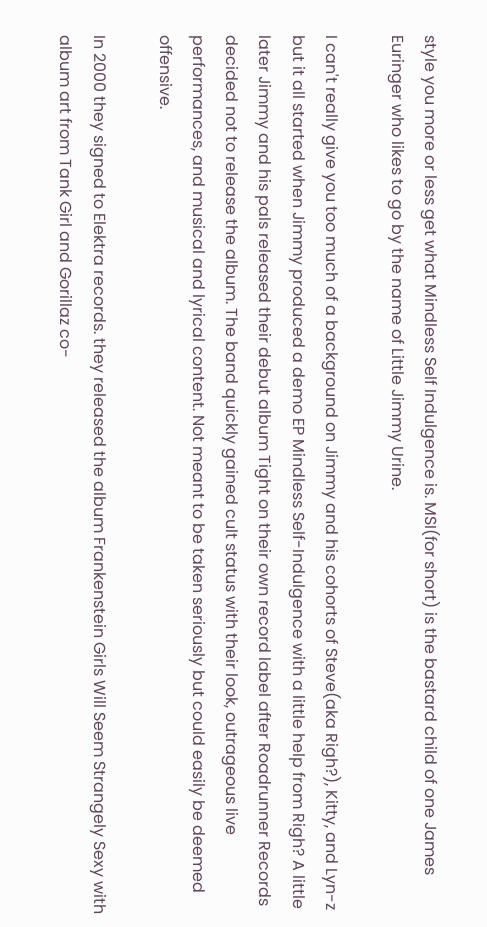style you more or less get what Mindless Self Indulgence is. MSI(for short) is the bastard child of one James Euringer who likes to go by the name of Little Jimmy Urine.

I can't really give you too much of a background on Jimmy and his cohorts of Steve(aka Righ?), Kitty, and Lyn-z but it all started when Jimmy produced a demo EP Mindless Self-Indulgence with a little help from Righ? A little later Jimmy and his pals released their debut album Tight on their own record label after Roadrunner Records decided not to release the album. The band quickly gained cult status with their look, outrageous live performances, and musical and lyrical content. Not meant to be taken seriously but could easily be deemed offensive.

In 2000 they signed to Elektra records. they released the album Frankenstein Girls Will Seem Strangely Sexy with album art from Tank Girl and Gorillaz co-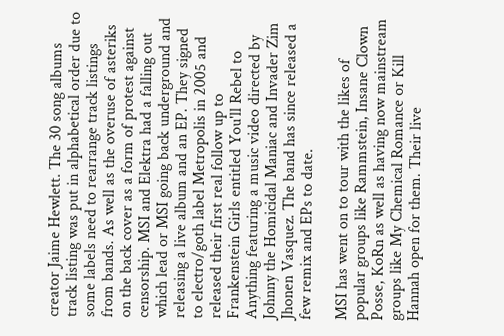creator Jaime Hewlett. The 30 song albums track listing was put in alphabetical order due to some labels need to rearrange track listings from bands. As well as the overuse of asteriks on the back cover as a form of protest against censorship. MSI and Elektra had a falling out which lead or MSI going back underground and releasing a live album and an EP. They signed to electro/goth label Metropolis in 2005 and released their first real follow up to Frankenstein Girls entitled You'll Rebel to Anything featuring a music video directed by Johnny the Homicidal Maniac and Invader Zim Jhonen Vasquez. The band has since released a few remix and EPs to date.

MSI has went on to tour with the likes of popular groups like Rammstein, Insane Clown Posse, KoRn as well as having now mainstream groups like My Chemical Romance or Kill Hannah open for them. Their live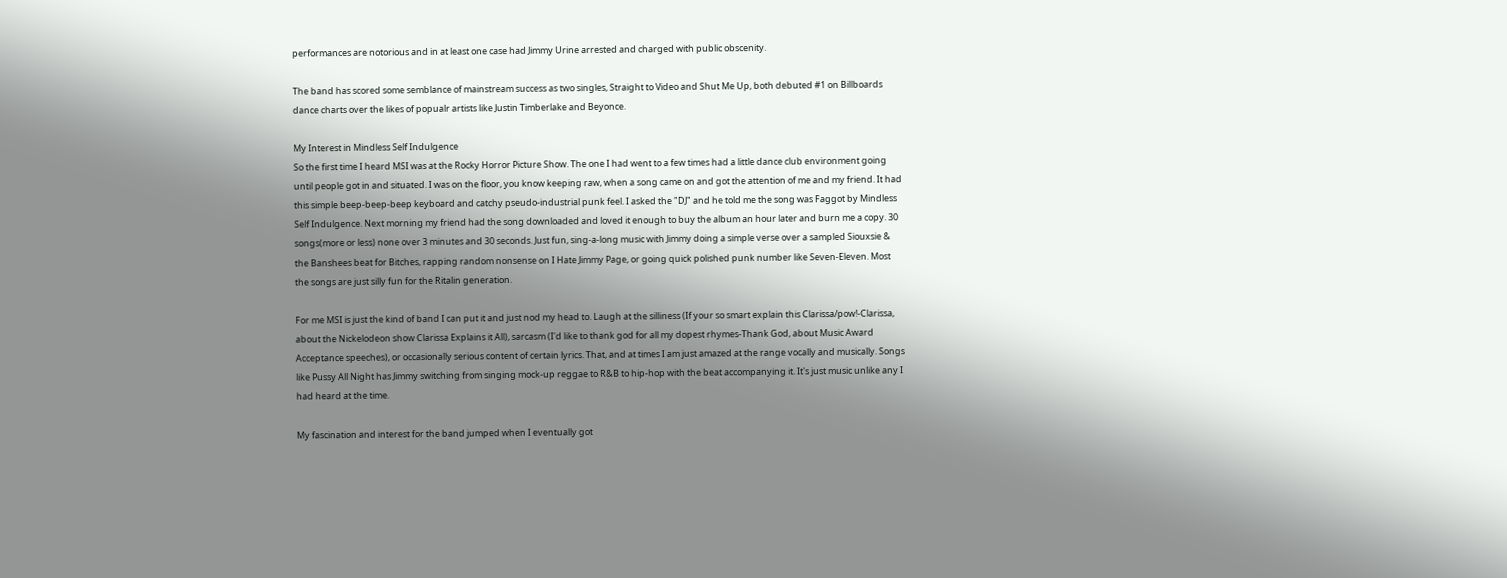performances are notorious and in at least one case had Jimmy Urine arrested and charged with public obscenity.

The band has scored some semblance of mainstream success as two singles, Straight to Video and Shut Me Up, both debuted #1 on Billboards dance charts over the likes of popualr artists like Justin Timberlake and Beyonce.

My Interest in Mindless Self Indulgence
So the first time I heard MSI was at the Rocky Horror Picture Show. The one I had went to a few times had a little dance club environment going until people got in and situated. I was on the floor, you know keeping raw, when a song came on and got the attention of me and my friend. It had this simple beep-beep-beep keyboard and catchy pseudo-industrial punk feel. I asked the "DJ" and he told me the song was Faggot by Mindless Self Indulgence. Next morning my friend had the song downloaded and loved it enough to buy the album an hour later and burn me a copy. 30 songs(more or less) none over 3 minutes and 30 seconds. Just fun, sing-a-long music with Jimmy doing a simple verse over a sampled Siouxsie & the Banshees beat for Bitches, rapping random nonsense on I Hate Jimmy Page, or going quick polished punk number like Seven-Eleven. Most the songs are just silly fun for the Ritalin generation.

For me MSI is just the kind of band I can put it and just nod my head to. Laugh at the silliness (If your so smart explain this Clarissa/pow!-Clarissa, about the Nickelodeon show Clarissa Explains it All), sarcasm (I'd like to thank god for all my dopest rhymes-Thank God, about Music Award Acceptance speeches), or occasionally serious content of certain lyrics. That, and at times I am just amazed at the range vocally and musically. Songs like Pussy All Night has Jimmy switching from singing mock-up reggae to R&B to hip-hop with the beat accompanying it. It's just music unlike any I had heard at the time.

My fascination and interest for the band jumped when I eventually got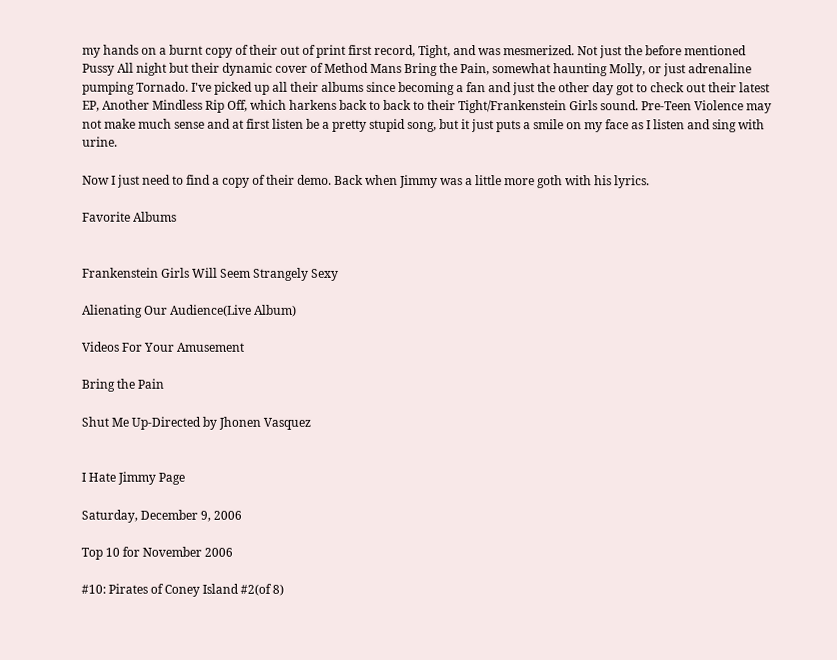my hands on a burnt copy of their out of print first record, Tight, and was mesmerized. Not just the before mentioned Pussy All night but their dynamic cover of Method Mans Bring the Pain, somewhat haunting Molly, or just adrenaline pumping Tornado. I've picked up all their albums since becoming a fan and just the other day got to check out their latest EP, Another Mindless Rip Off, which harkens back to back to their Tight/Frankenstein Girls sound. Pre-Teen Violence may not make much sense and at first listen be a pretty stupid song, but it just puts a smile on my face as I listen and sing with urine.

Now I just need to find a copy of their demo. Back when Jimmy was a little more goth with his lyrics.

Favorite Albums


Frankenstein Girls Will Seem Strangely Sexy

Alienating Our Audience(Live Album)

Videos For Your Amusement

Bring the Pain

Shut Me Up-Directed by Jhonen Vasquez


I Hate Jimmy Page

Saturday, December 9, 2006

Top 10 for November 2006

#10: Pirates of Coney Island #2(of 8)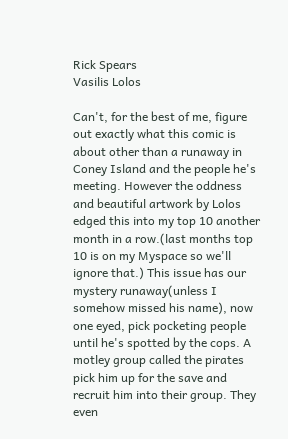Rick Spears
Vasilis Lolos

Can't, for the best of me, figure out exactly what this comic is about other than a runaway in Coney Island and the people he's meeting. However the oddness and beautiful artwork by Lolos edged this into my top 10 another month in a row.(last months top 10 is on my Myspace so we'll ignore that.) This issue has our mystery runaway(unless I somehow missed his name), now one eyed, pick pocketing people until he's spotted by the cops. A motley group called the pirates pick him up for the save and recruit him into their group. They even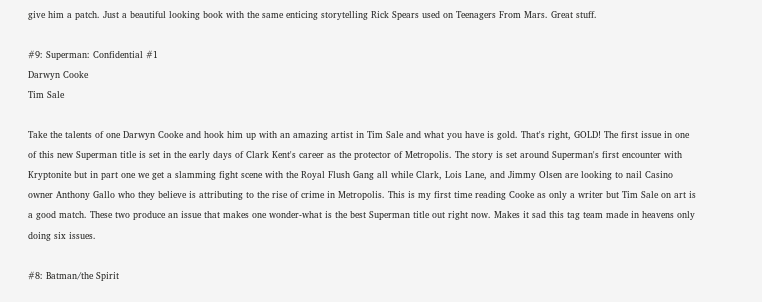give him a patch. Just a beautiful looking book with the same enticing storytelling Rick Spears used on Teenagers From Mars. Great stuff.

#9: Superman: Confidential #1
Darwyn Cooke
Tim Sale

Take the talents of one Darwyn Cooke and hook him up with an amazing artist in Tim Sale and what you have is gold. That's right, GOLD! The first issue in one of this new Superman title is set in the early days of Clark Kent's career as the protector of Metropolis. The story is set around Superman's first encounter with Kryptonite but in part one we get a slamming fight scene with the Royal Flush Gang all while Clark, Lois Lane, and Jimmy Olsen are looking to nail Casino owner Anthony Gallo who they believe is attributing to the rise of crime in Metropolis. This is my first time reading Cooke as only a writer but Tim Sale on art is a good match. These two produce an issue that makes one wonder-what is the best Superman title out right now. Makes it sad this tag team made in heavens only doing six issues.

#8: Batman/the Spirit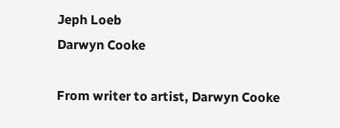Jeph Loeb
Darwyn Cooke

From writer to artist, Darwyn Cooke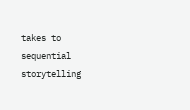takes to sequential storytelling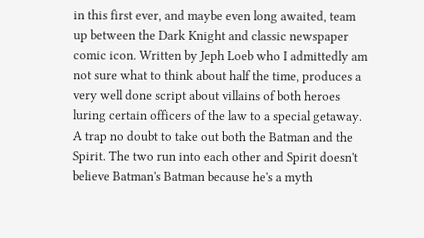in this first ever, and maybe even long awaited, team up between the Dark Knight and classic newspaper comic icon. Written by Jeph Loeb who I admittedly am not sure what to think about half the time, produces a very well done script about villains of both heroes luring certain officers of the law to a special getaway. A trap no doubt to take out both the Batman and the Spirit. The two run into each other and Spirit doesn't believe Batman's Batman because he's a myth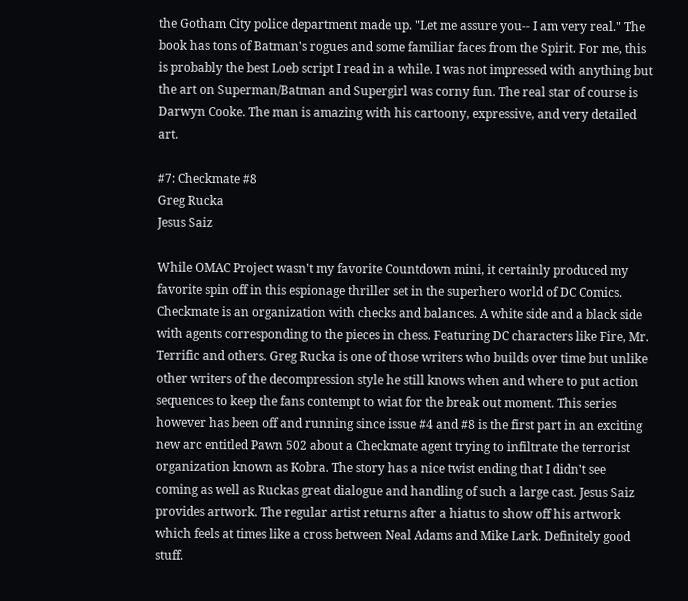the Gotham City police department made up. "Let me assure you-- I am very real." The book has tons of Batman's rogues and some familiar faces from the Spirit. For me, this is probably the best Loeb script I read in a while. I was not impressed with anything but the art on Superman/Batman and Supergirl was corny fun. The real star of course is Darwyn Cooke. The man is amazing with his cartoony, expressive, and very detailed art.

#7: Checkmate #8
Greg Rucka
Jesus Saiz

While OMAC Project wasn't my favorite Countdown mini, it certainly produced my favorite spin off in this espionage thriller set in the superhero world of DC Comics. Checkmate is an organization with checks and balances. A white side and a black side with agents corresponding to the pieces in chess. Featuring DC characters like Fire, Mr. Terrific and others. Greg Rucka is one of those writers who builds over time but unlike other writers of the decompression style he still knows when and where to put action sequences to keep the fans contempt to wiat for the break out moment. This series however has been off and running since issue #4 and #8 is the first part in an exciting new arc entitled Pawn 502 about a Checkmate agent trying to infiltrate the terrorist organization known as Kobra. The story has a nice twist ending that I didn't see coming as well as Ruckas great dialogue and handling of such a large cast. Jesus Saiz provides artwork. The regular artist returns after a hiatus to show off his artwork which feels at times like a cross between Neal Adams and Mike Lark. Definitely good stuff.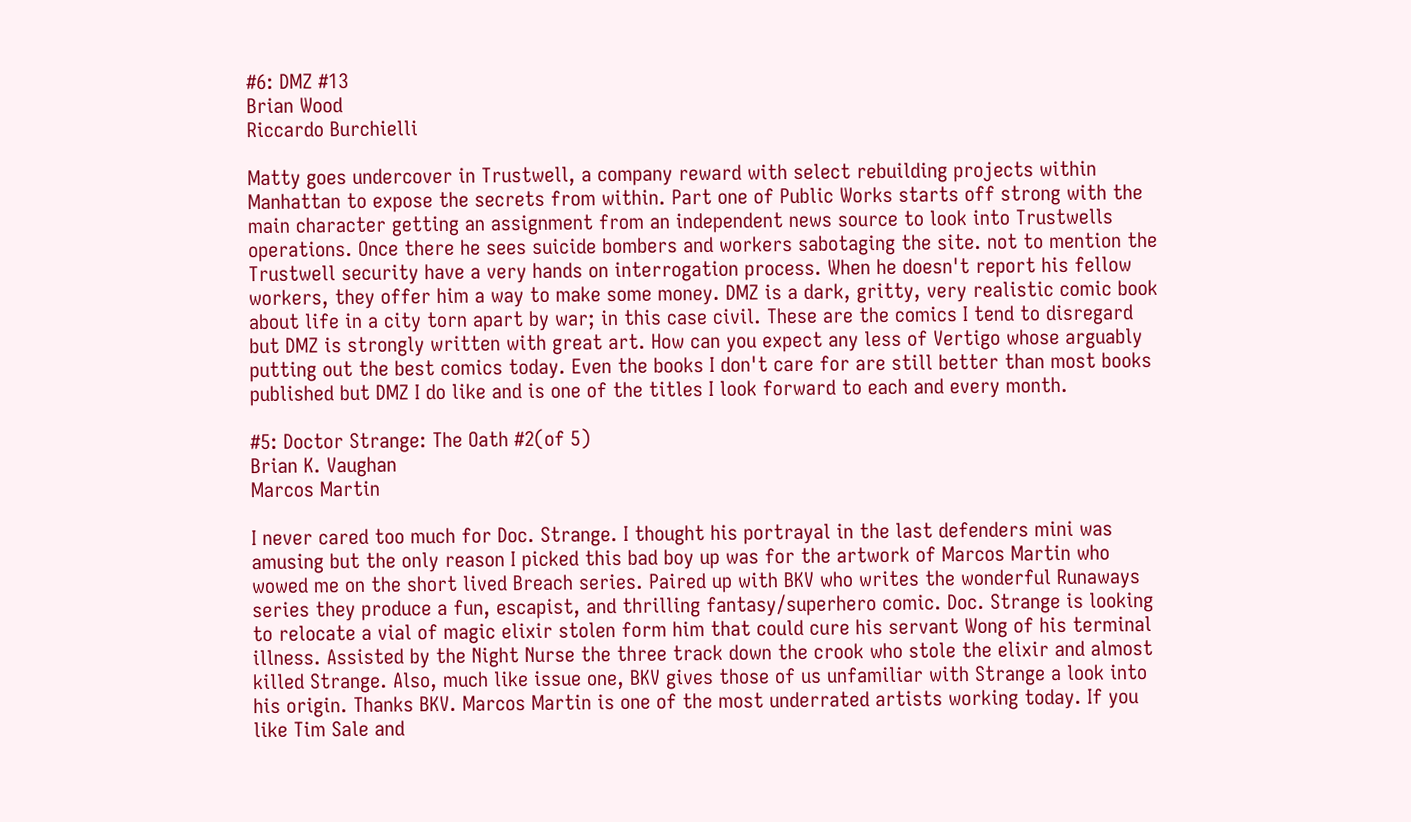#6: DMZ #13
Brian Wood
Riccardo Burchielli

Matty goes undercover in Trustwell, a company reward with select rebuilding projects within Manhattan to expose the secrets from within. Part one of Public Works starts off strong with the main character getting an assignment from an independent news source to look into Trustwells operations. Once there he sees suicide bombers and workers sabotaging the site. not to mention the Trustwell security have a very hands on interrogation process. When he doesn't report his fellow workers, they offer him a way to make some money. DMZ is a dark, gritty, very realistic comic book about life in a city torn apart by war; in this case civil. These are the comics I tend to disregard but DMZ is strongly written with great art. How can you expect any less of Vertigo whose arguably putting out the best comics today. Even the books I don't care for are still better than most books published but DMZ I do like and is one of the titles I look forward to each and every month.

#5: Doctor Strange: The Oath #2(of 5)
Brian K. Vaughan
Marcos Martin

I never cared too much for Doc. Strange. I thought his portrayal in the last defenders mini was amusing but the only reason I picked this bad boy up was for the artwork of Marcos Martin who wowed me on the short lived Breach series. Paired up with BKV who writes the wonderful Runaways series they produce a fun, escapist, and thrilling fantasy/superhero comic. Doc. Strange is looking to relocate a vial of magic elixir stolen form him that could cure his servant Wong of his terminal illness. Assisted by the Night Nurse the three track down the crook who stole the elixir and almost killed Strange. Also, much like issue one, BKV gives those of us unfamiliar with Strange a look into his origin. Thanks BKV. Marcos Martin is one of the most underrated artists working today. If you like Tim Sale and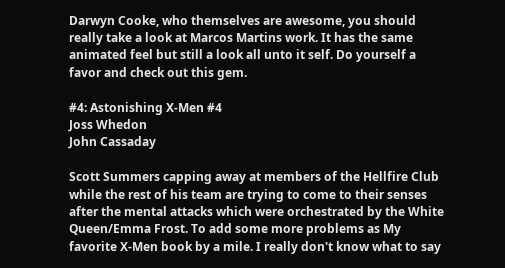Darwyn Cooke, who themselves are awesome, you should really take a look at Marcos Martins work. It has the same animated feel but still a look all unto it self. Do yourself a favor and check out this gem.

#4: Astonishing X-Men #4
Joss Whedon
John Cassaday

Scott Summers capping away at members of the Hellfire Club while the rest of his team are trying to come to their senses after the mental attacks which were orchestrated by the White Queen/Emma Frost. To add some more problems as My favorite X-Men book by a mile. I really don't know what to say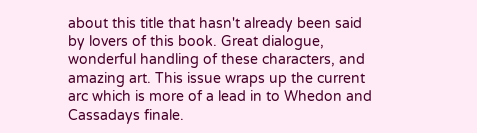about this title that hasn't already been said by lovers of this book. Great dialogue, wonderful handling of these characters, and amazing art. This issue wraps up the current arc which is more of a lead in to Whedon and Cassadays finale.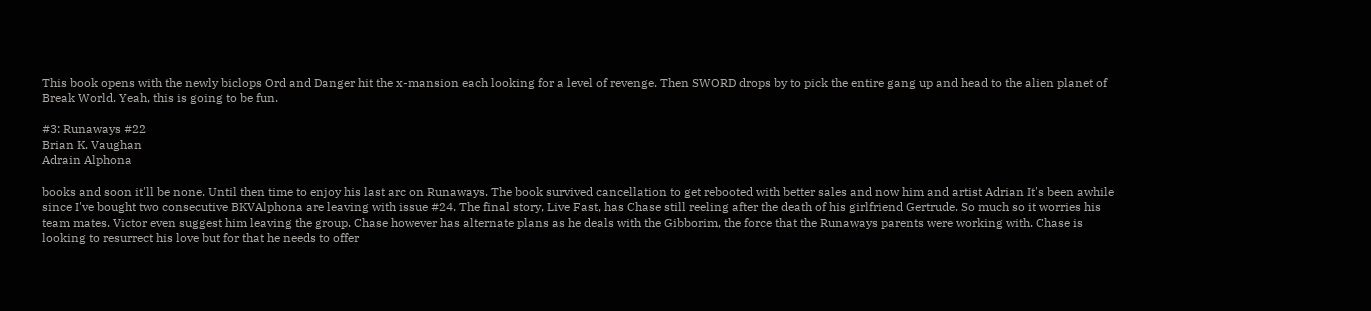This book opens with the newly biclops Ord and Danger hit the x-mansion each looking for a level of revenge. Then SWORD drops by to pick the entire gang up and head to the alien planet of Break World. Yeah, this is going to be fun.

#3: Runaways #22
Brian K. Vaughan
Adrain Alphona

books and soon it'll be none. Until then time to enjoy his last arc on Runaways. The book survived cancellation to get rebooted with better sales and now him and artist Adrian It's been awhile since I've bought two consecutive BKVAlphona are leaving with issue #24. The final story, Live Fast, has Chase still reeling after the death of his girlfriend Gertrude. So much so it worries his team mates. Victor even suggest him leaving the group. Chase however has alternate plans as he deals with the Gibborim, the force that the Runaways parents were working with. Chase is looking to resurrect his love but for that he needs to offer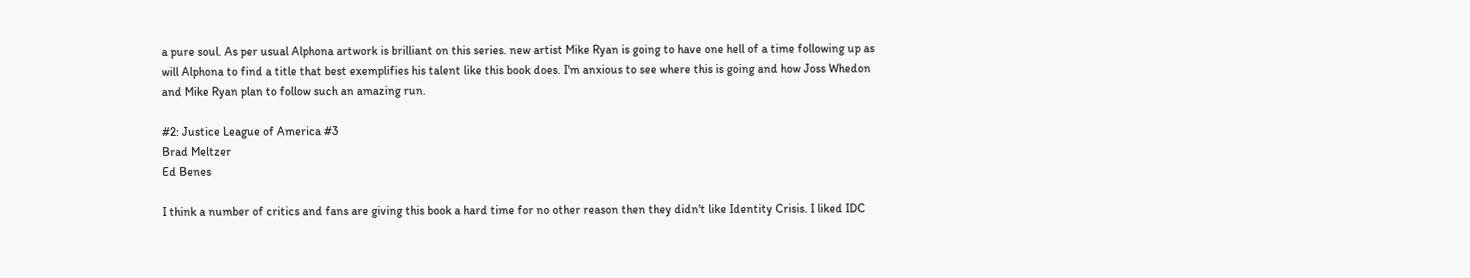a pure soul. As per usual Alphona artwork is brilliant on this series. new artist Mike Ryan is going to have one hell of a time following up as will Alphona to find a title that best exemplifies his talent like this book does. I'm anxious to see where this is going and how Joss Whedon and Mike Ryan plan to follow such an amazing run.

#2: Justice League of America #3
Brad Meltzer
Ed Benes

I think a number of critics and fans are giving this book a hard time for no other reason then they didn't like Identity Crisis. I liked IDC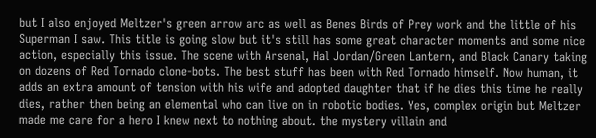but I also enjoyed Meltzer's green arrow arc as well as Benes Birds of Prey work and the little of his Superman I saw. This title is going slow but it's still has some great character moments and some nice action, especially this issue. The scene with Arsenal, Hal Jordan/Green Lantern, and Black Canary taking on dozens of Red Tornado clone-bots. The best stuff has been with Red Tornado himself. Now human, it adds an extra amount of tension with his wife and adopted daughter that if he dies this time he really dies, rather then being an elemental who can live on in robotic bodies. Yes, complex origin but Meltzer made me care for a hero I knew next to nothing about. the mystery villain and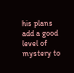his plans add a good level of mystery to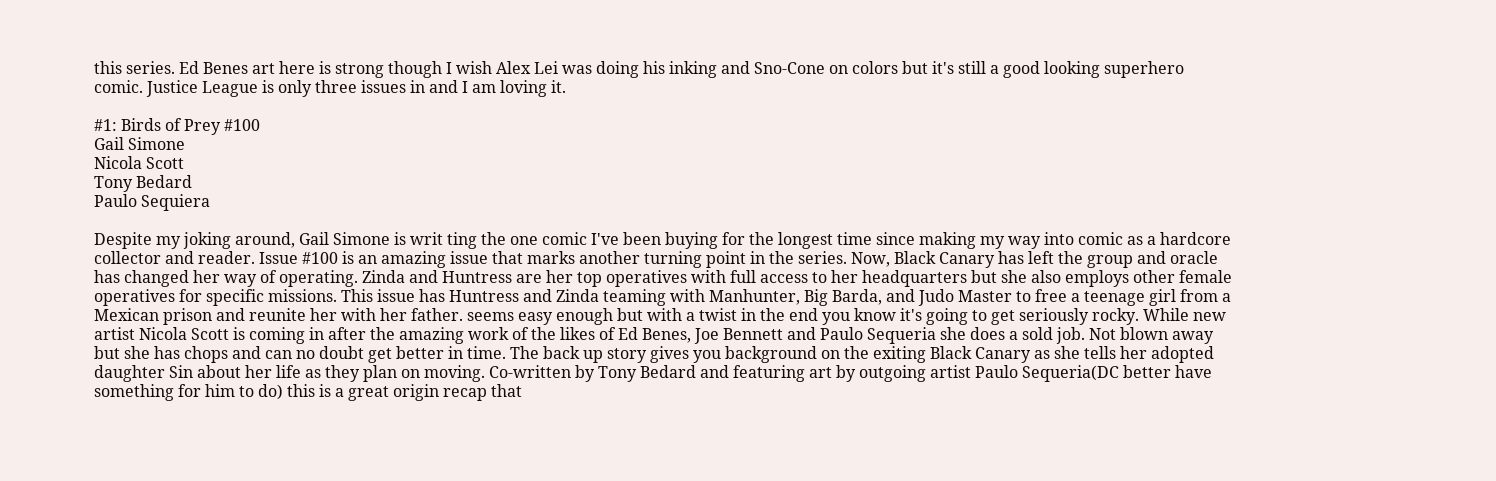this series. Ed Benes art here is strong though I wish Alex Lei was doing his inking and Sno-Cone on colors but it's still a good looking superhero comic. Justice League is only three issues in and I am loving it.

#1: Birds of Prey #100
Gail Simone
Nicola Scott
Tony Bedard
Paulo Sequiera

Despite my joking around, Gail Simone is writ ting the one comic I've been buying for the longest time since making my way into comic as a hardcore collector and reader. Issue #100 is an amazing issue that marks another turning point in the series. Now, Black Canary has left the group and oracle has changed her way of operating. Zinda and Huntress are her top operatives with full access to her headquarters but she also employs other female operatives for specific missions. This issue has Huntress and Zinda teaming with Manhunter, Big Barda, and Judo Master to free a teenage girl from a Mexican prison and reunite her with her father. seems easy enough but with a twist in the end you know it's going to get seriously rocky. While new artist Nicola Scott is coming in after the amazing work of the likes of Ed Benes, Joe Bennett and Paulo Sequeria she does a sold job. Not blown away but she has chops and can no doubt get better in time. The back up story gives you background on the exiting Black Canary as she tells her adopted daughter Sin about her life as they plan on moving. Co-written by Tony Bedard and featuring art by outgoing artist Paulo Sequeria(DC better have something for him to do) this is a great origin recap that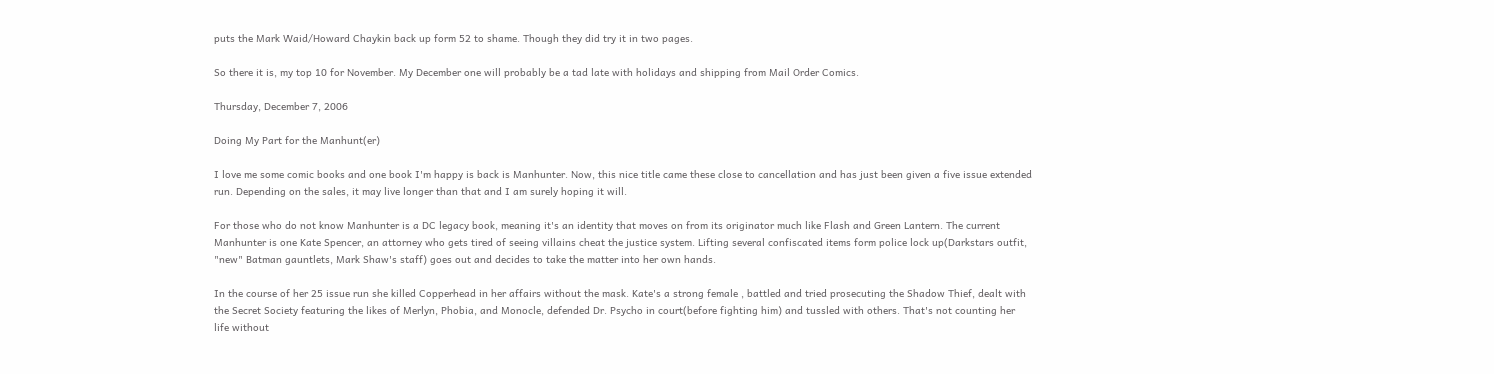puts the Mark Waid/Howard Chaykin back up form 52 to shame. Though they did try it in two pages.

So there it is, my top 10 for November. My December one will probably be a tad late with holidays and shipping from Mail Order Comics.

Thursday, December 7, 2006

Doing My Part for the Manhunt(er)

I love me some comic books and one book I'm happy is back is Manhunter. Now, this nice title came these close to cancellation and has just been given a five issue extended run. Depending on the sales, it may live longer than that and I am surely hoping it will.

For those who do not know Manhunter is a DC legacy book, meaning it's an identity that moves on from its originator much like Flash and Green Lantern. The current Manhunter is one Kate Spencer, an attorney who gets tired of seeing villains cheat the justice system. Lifting several confiscated items form police lock up(Darkstars outfit, "new" Batman gauntlets, Mark Shaw's staff) goes out and decides to take the matter into her own hands.

In the course of her 25 issue run she killed Copperhead in her affairs without the mask. Kate's a strong female , battled and tried prosecuting the Shadow Thief, dealt with the Secret Society featuring the likes of Merlyn, Phobia, and Monocle, defended Dr. Psycho in court(before fighting him) and tussled with others. That's not counting her life without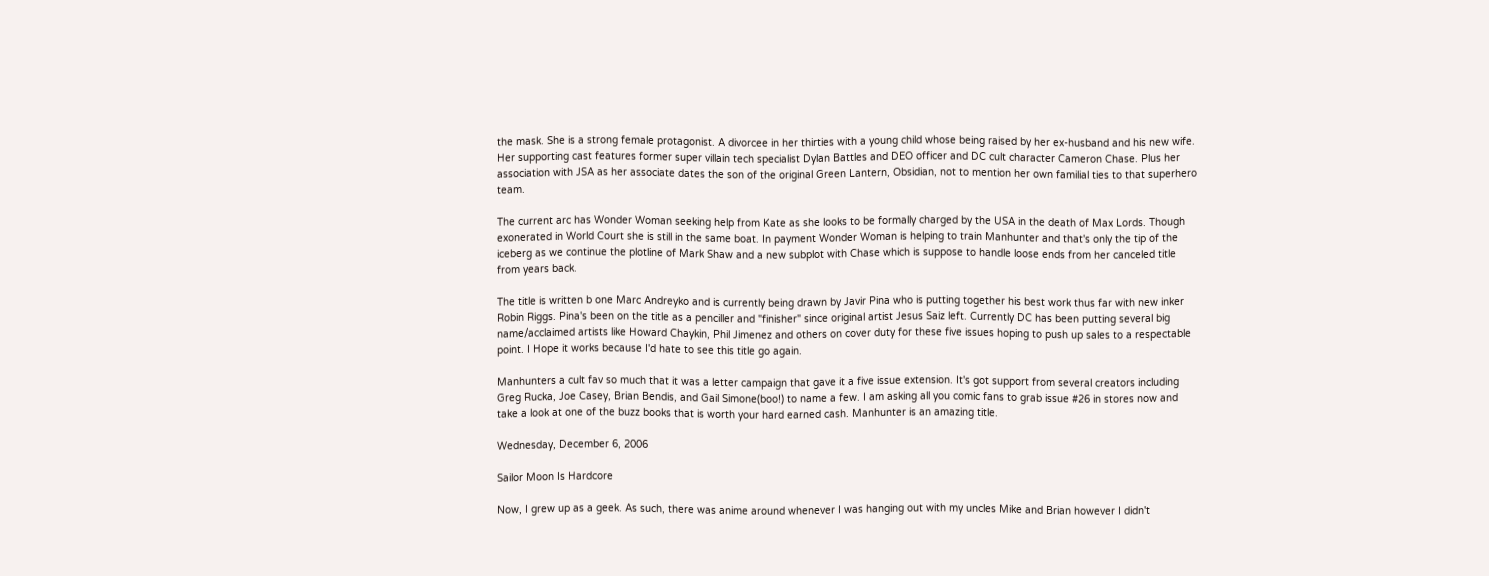the mask. She is a strong female protagonist. A divorcee in her thirties with a young child whose being raised by her ex-husband and his new wife. Her supporting cast features former super villain tech specialist Dylan Battles and DEO officer and DC cult character Cameron Chase. Plus her association with JSA as her associate dates the son of the original Green Lantern, Obsidian, not to mention her own familial ties to that superhero team.

The current arc has Wonder Woman seeking help from Kate as she looks to be formally charged by the USA in the death of Max Lords. Though exonerated in World Court she is still in the same boat. In payment Wonder Woman is helping to train Manhunter and that's only the tip of the iceberg as we continue the plotline of Mark Shaw and a new subplot with Chase which is suppose to handle loose ends from her canceled title from years back.

The title is written b one Marc Andreyko and is currently being drawn by Javir Pina who is putting together his best work thus far with new inker Robin Riggs. Pina's been on the title as a penciller and "finisher" since original artist Jesus Saiz left. Currently DC has been putting several big name/acclaimed artists like Howard Chaykin, Phil Jimenez and others on cover duty for these five issues hoping to push up sales to a respectable point. I Hope it works because I'd hate to see this title go again.

Manhunters a cult fav so much that it was a letter campaign that gave it a five issue extension. It's got support from several creators including Greg Rucka, Joe Casey, Brian Bendis, and Gail Simone(boo!) to name a few. I am asking all you comic fans to grab issue #26 in stores now and take a look at one of the buzz books that is worth your hard earned cash. Manhunter is an amazing title.

Wednesday, December 6, 2006

Sailor Moon Is Hardcore

Now, I grew up as a geek. As such, there was anime around whenever I was hanging out with my uncles Mike and Brian however I didn't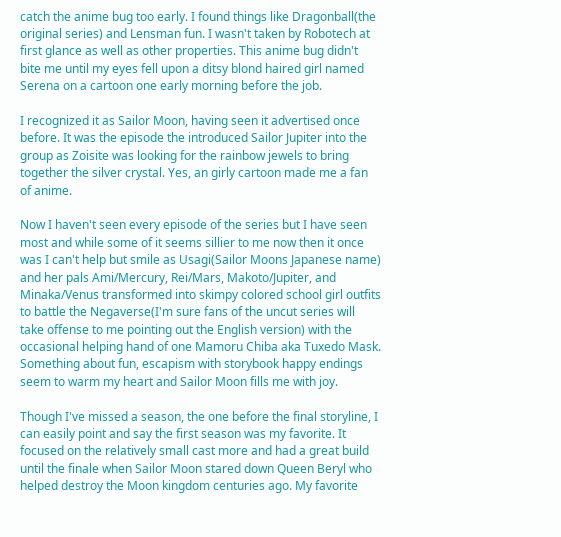catch the anime bug too early. I found things like Dragonball(the original series) and Lensman fun. I wasn't taken by Robotech at first glance as well as other properties. This anime bug didn't bite me until my eyes fell upon a ditsy blond haired girl named Serena on a cartoon one early morning before the job.

I recognized it as Sailor Moon, having seen it advertised once before. It was the episode the introduced Sailor Jupiter into the group as Zoisite was looking for the rainbow jewels to bring together the silver crystal. Yes, an girly cartoon made me a fan of anime.

Now I haven't seen every episode of the series but I have seen most and while some of it seems sillier to me now then it once was I can't help but smile as Usagi(Sailor Moons Japanese name) and her pals Ami/Mercury, Rei/Mars, Makoto/Jupiter, and Minaka/Venus transformed into skimpy colored school girl outfits to battle the Negaverse(I'm sure fans of the uncut series will take offense to me pointing out the English version) with the occasional helping hand of one Mamoru Chiba aka Tuxedo Mask. Something about fun, escapism with storybook happy endings seem to warm my heart and Sailor Moon fills me with joy.

Though I've missed a season, the one before the final storyline, I can easily point and say the first season was my favorite. It focused on the relatively small cast more and had a great build until the finale when Sailor Moon stared down Queen Beryl who helped destroy the Moon kingdom centuries ago. My favorite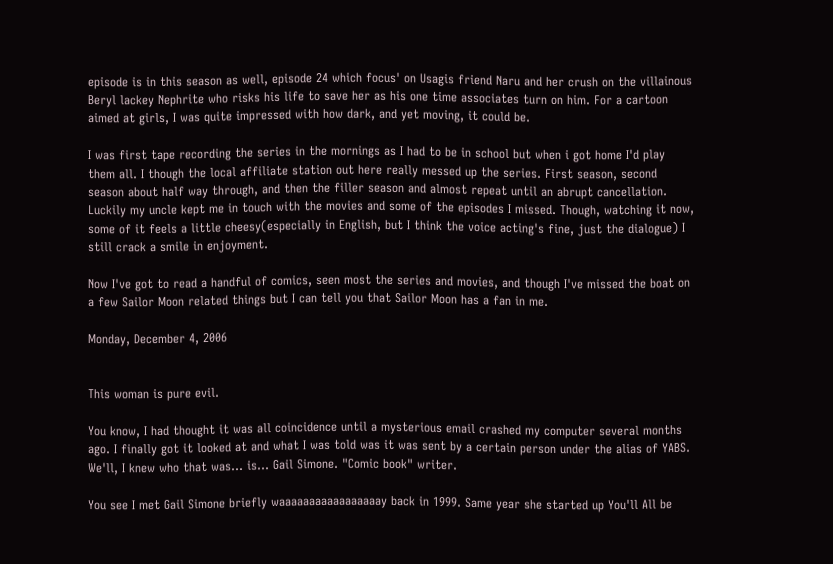episode is in this season as well, episode 24 which focus' on Usagis friend Naru and her crush on the villainous Beryl lackey Nephrite who risks his life to save her as his one time associates turn on him. For a cartoon aimed at girls, I was quite impressed with how dark, and yet moving, it could be.

I was first tape recording the series in the mornings as I had to be in school but when i got home I'd play them all. I though the local affiliate station out here really messed up the series. First season, second season about half way through, and then the filler season and almost repeat until an abrupt cancellation. Luckily my uncle kept me in touch with the movies and some of the episodes I missed. Though, watching it now, some of it feels a little cheesy(especially in English, but I think the voice acting's fine, just the dialogue) I still crack a smile in enjoyment.

Now I've got to read a handful of comics, seen most the series and movies, and though I've missed the boat on a few Sailor Moon related things but I can tell you that Sailor Moon has a fan in me.

Monday, December 4, 2006


This woman is pure evil.

You know, I had thought it was all coincidence until a mysterious email crashed my computer several months ago. I finally got it looked at and what I was told was it was sent by a certain person under the alias of YABS. We'll, I knew who that was... is... Gail Simone. "Comic book" writer.

You see I met Gail Simone briefly waaaaaaaaaaaaaaaaay back in 1999. Same year she started up You'll All be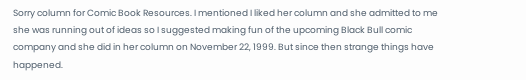Sorry column for Comic Book Resources. I mentioned I liked her column and she admitted to me she was running out of ideas so I suggested making fun of the upcoming Black Bull comic company and she did in her column on November 22, 1999. But since then strange things have happened.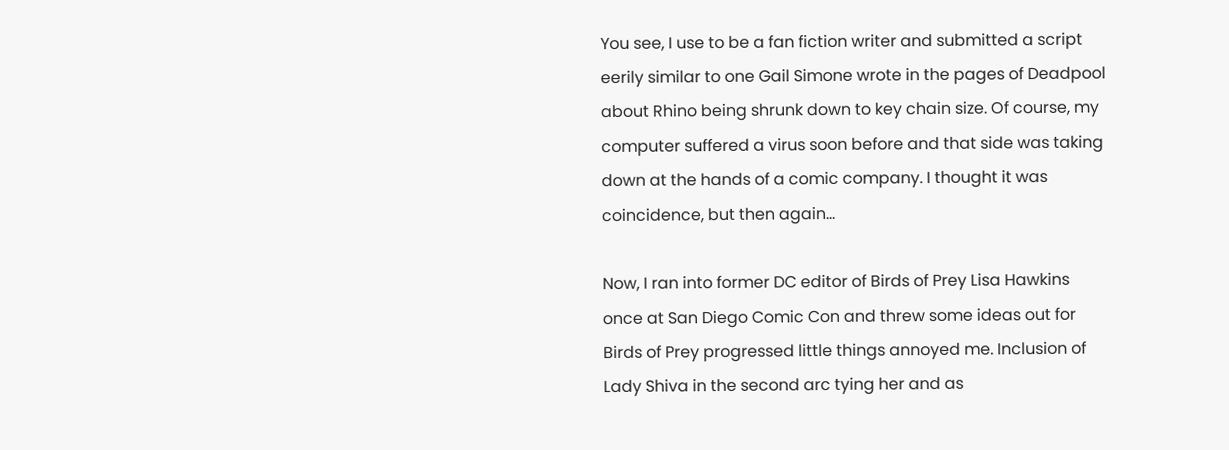You see, I use to be a fan fiction writer and submitted a script eerily similar to one Gail Simone wrote in the pages of Deadpool about Rhino being shrunk down to key chain size. Of course, my computer suffered a virus soon before and that side was taking down at the hands of a comic company. I thought it was coincidence, but then again...

Now, I ran into former DC editor of Birds of Prey Lisa Hawkins once at San Diego Comic Con and threw some ideas out for Birds of Prey progressed little things annoyed me. Inclusion of Lady Shiva in the second arc tying her and as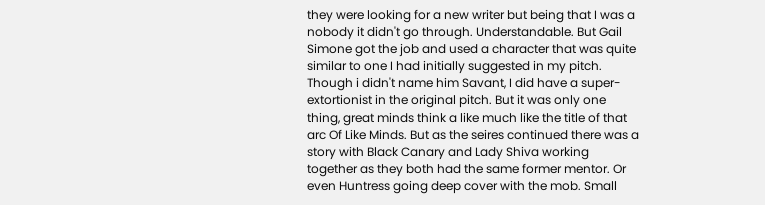they were looking for a new writer but being that I was a nobody it didn't go through. Understandable. But Gail Simone got the job and used a character that was quite similar to one I had initially suggested in my pitch. Though i didn't name him Savant, I did have a super-extortionist in the original pitch. But it was only one thing, great minds think a like much like the title of that arc Of Like Minds. But as the seires continued there was a story with Black Canary and Lady Shiva working together as they both had the same former mentor. Or even Huntress going deep cover with the mob. Small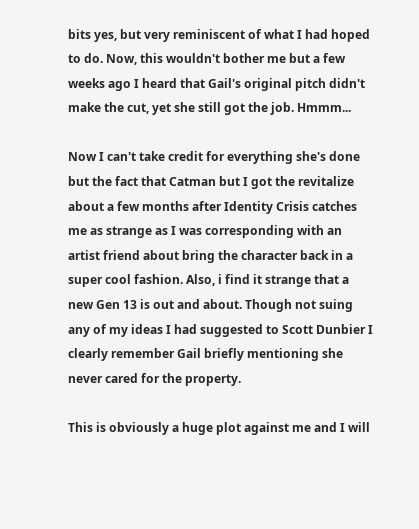bits yes, but very reminiscent of what I had hoped to do. Now, this wouldn't bother me but a few weeks ago I heard that Gail's original pitch didn't make the cut, yet she still got the job. Hmmm...

Now I can't take credit for everything she's done but the fact that Catman but I got the revitalize about a few months after Identity Crisis catches me as strange as I was corresponding with an artist friend about bring the character back in a super cool fashion. Also, i find it strange that a new Gen 13 is out and about. Though not suing any of my ideas I had suggested to Scott Dunbier I clearly remember Gail briefly mentioning she never cared for the property.

This is obviously a huge plot against me and I will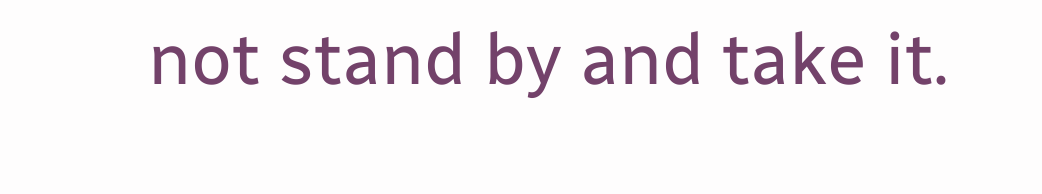not stand by and take it.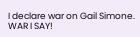I declare war on Gail Simone. WAR I SAY!